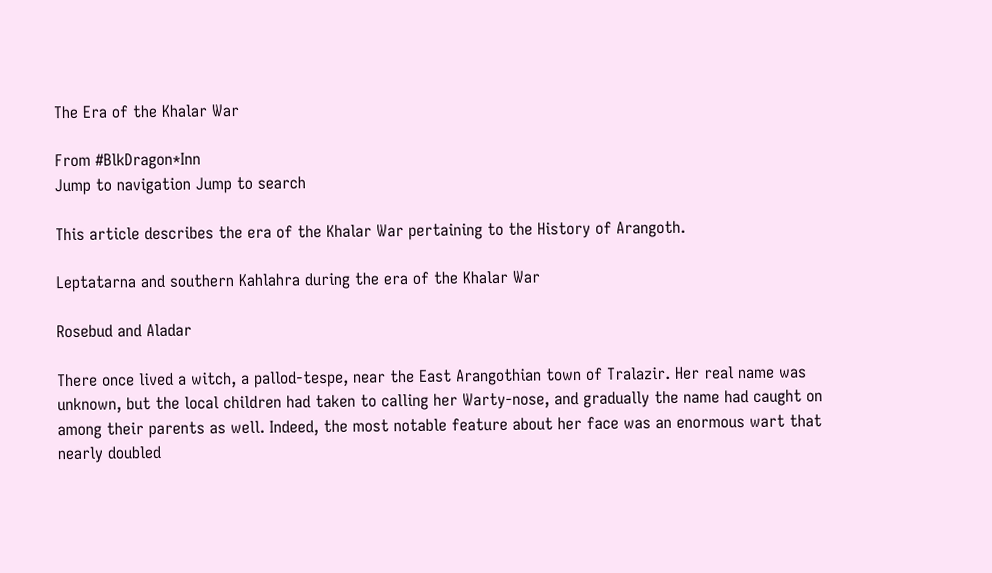The Era of the Khalar War

From #BlkDragon*Inn
Jump to navigation Jump to search

This article describes the era of the Khalar War pertaining to the History of Arangoth.

Leptatarna and southern Kahlahra during the era of the Khalar War

Rosebud and Aladar

There once lived a witch, a pallod-tespe, near the East Arangothian town of Tralazir. Her real name was unknown, but the local children had taken to calling her Warty-nose, and gradually the name had caught on among their parents as well. Indeed, the most notable feature about her face was an enormous wart that nearly doubled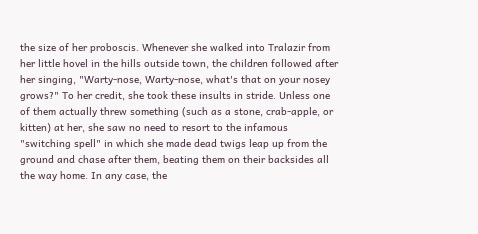the size of her proboscis. Whenever she walked into Tralazir from her little hovel in the hills outside town, the children followed after her singing, "Warty-nose, Warty-nose, what's that on your nosey grows?" To her credit, she took these insults in stride. Unless one of them actually threw something (such as a stone, crab-apple, or kitten) at her, she saw no need to resort to the infamous "switching spell" in which she made dead twigs leap up from the ground and chase after them, beating them on their backsides all the way home. In any case, the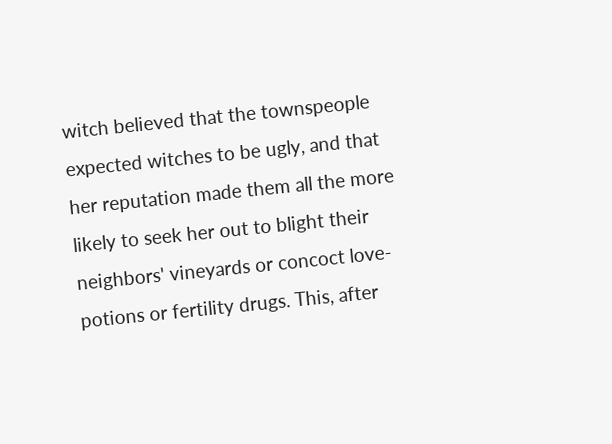witch believed that the townspeople expected witches to be ugly, and that her reputation made them all the more likely to seek her out to blight their neighbors' vineyards or concoct love-potions or fertility drugs. This, after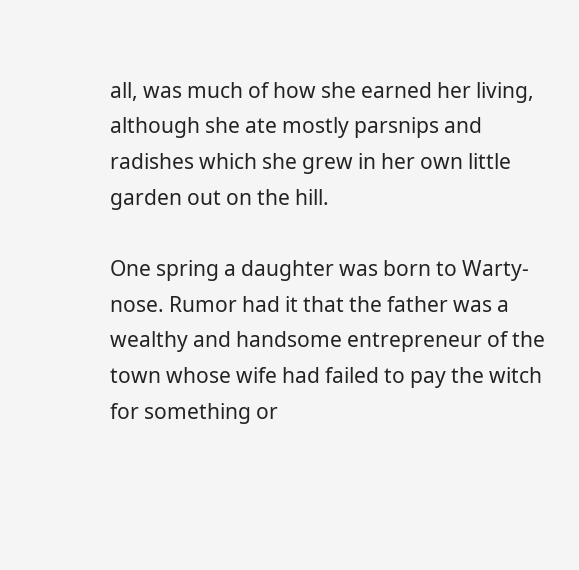all, was much of how she earned her living, although she ate mostly parsnips and radishes which she grew in her own little garden out on the hill.

One spring a daughter was born to Warty-nose. Rumor had it that the father was a wealthy and handsome entrepreneur of the town whose wife had failed to pay the witch for something or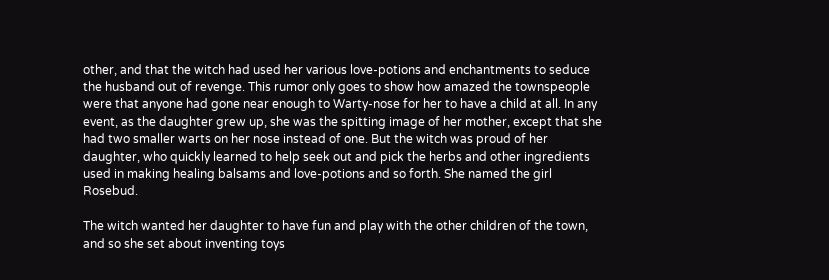other, and that the witch had used her various love-potions and enchantments to seduce the husband out of revenge. This rumor only goes to show how amazed the townspeople were that anyone had gone near enough to Warty-nose for her to have a child at all. In any event, as the daughter grew up, she was the spitting image of her mother, except that she had two smaller warts on her nose instead of one. But the witch was proud of her daughter, who quickly learned to help seek out and pick the herbs and other ingredients used in making healing balsams and love-potions and so forth. She named the girl Rosebud.

The witch wanted her daughter to have fun and play with the other children of the town, and so she set about inventing toys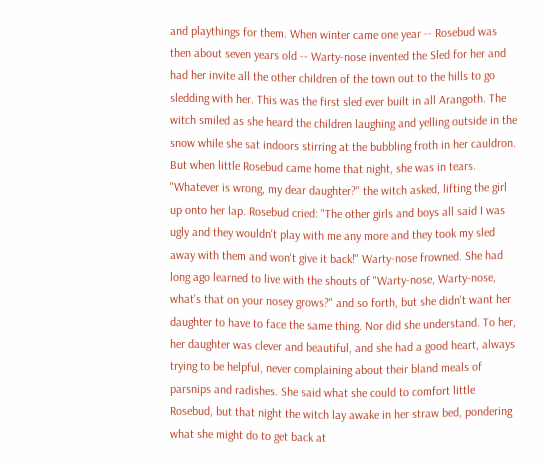and playthings for them. When winter came one year -- Rosebud was then about seven years old -- Warty-nose invented the Sled for her and had her invite all the other children of the town out to the hills to go sledding with her. This was the first sled ever built in all Arangoth. The witch smiled as she heard the children laughing and yelling outside in the snow while she sat indoors stirring at the bubbling froth in her cauldron. But when little Rosebud came home that night, she was in tears. "Whatever is wrong, my dear daughter?" the witch asked, lifting the girl up onto her lap. Rosebud cried: "The other girls and boys all said I was ugly and they wouldn't play with me any more and they took my sled away with them and won't give it back!" Warty-nose frowned. She had long ago learned to live with the shouts of "Warty-nose, Warty-nose, what's that on your nosey grows?" and so forth, but she didn't want her daughter to have to face the same thing. Nor did she understand. To her, her daughter was clever and beautiful, and she had a good heart, always trying to be helpful, never complaining about their bland meals of parsnips and radishes. She said what she could to comfort little Rosebud, but that night the witch lay awake in her straw bed, pondering what she might do to get back at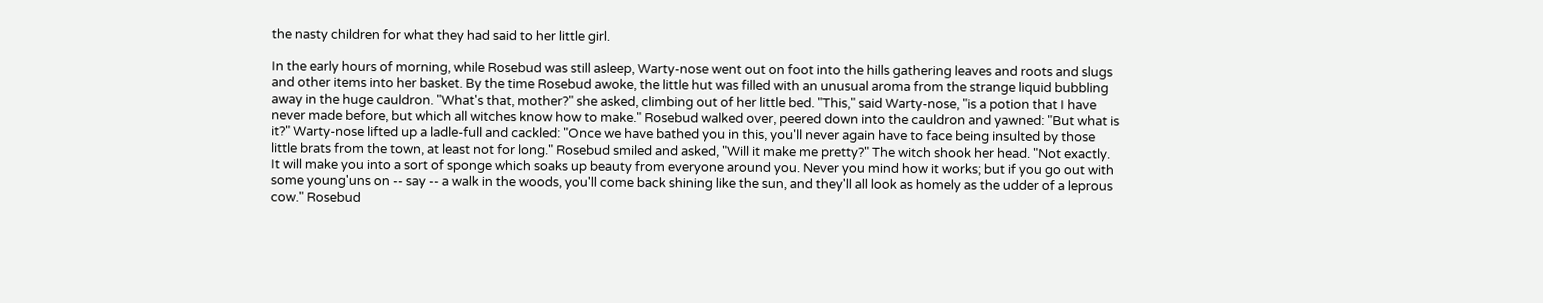the nasty children for what they had said to her little girl.

In the early hours of morning, while Rosebud was still asleep, Warty-nose went out on foot into the hills gathering leaves and roots and slugs and other items into her basket. By the time Rosebud awoke, the little hut was filled with an unusual aroma from the strange liquid bubbling away in the huge cauldron. "What's that, mother?" she asked, climbing out of her little bed. "This," said Warty-nose, "is a potion that I have never made before, but which all witches know how to make." Rosebud walked over, peered down into the cauldron and yawned: "But what is it?" Warty-nose lifted up a ladle-full and cackled: "Once we have bathed you in this, you'll never again have to face being insulted by those little brats from the town, at least not for long." Rosebud smiled and asked, "Will it make me pretty?" The witch shook her head. "Not exactly. It will make you into a sort of sponge which soaks up beauty from everyone around you. Never you mind how it works; but if you go out with some young'uns on -- say -- a walk in the woods, you'll come back shining like the sun, and they'll all look as homely as the udder of a leprous cow." Rosebud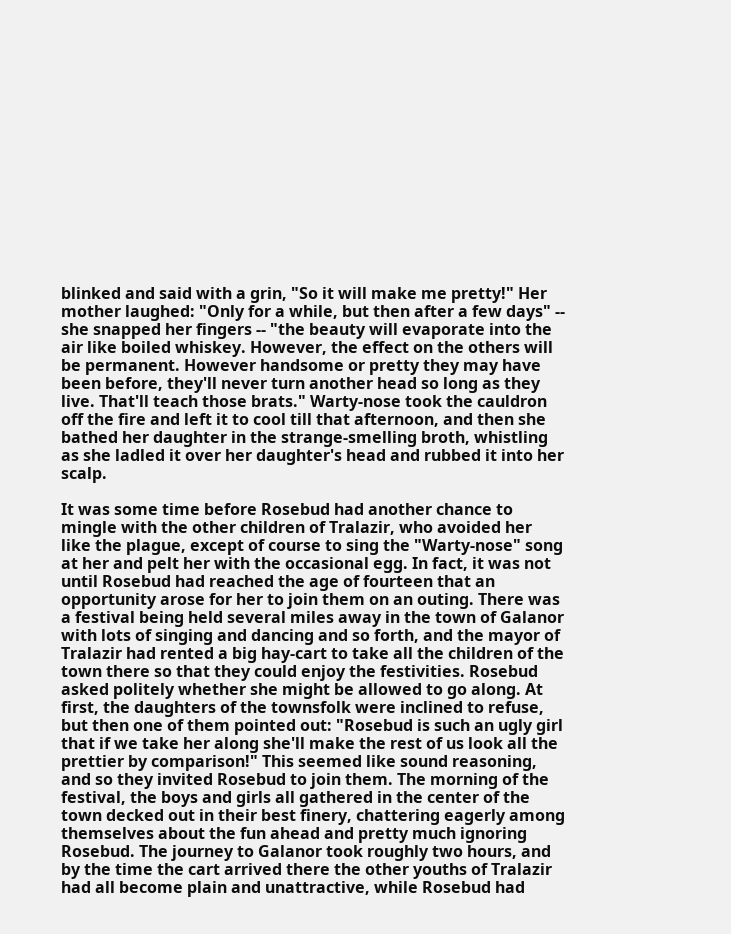blinked and said with a grin, "So it will make me pretty!" Her mother laughed: "Only for a while, but then after a few days" -- she snapped her fingers -- "the beauty will evaporate into the air like boiled whiskey. However, the effect on the others will be permanent. However handsome or pretty they may have been before, they'll never turn another head so long as they live. That'll teach those brats." Warty-nose took the cauldron off the fire and left it to cool till that afternoon, and then she bathed her daughter in the strange-smelling broth, whistling as she ladled it over her daughter's head and rubbed it into her scalp.

It was some time before Rosebud had another chance to mingle with the other children of Tralazir, who avoided her like the plague, except of course to sing the "Warty-nose" song at her and pelt her with the occasional egg. In fact, it was not until Rosebud had reached the age of fourteen that an opportunity arose for her to join them on an outing. There was a festival being held several miles away in the town of Galanor with lots of singing and dancing and so forth, and the mayor of Tralazir had rented a big hay-cart to take all the children of the town there so that they could enjoy the festivities. Rosebud asked politely whether she might be allowed to go along. At first, the daughters of the townsfolk were inclined to refuse, but then one of them pointed out: "Rosebud is such an ugly girl that if we take her along she'll make the rest of us look all the prettier by comparison!" This seemed like sound reasoning, and so they invited Rosebud to join them. The morning of the festival, the boys and girls all gathered in the center of the town decked out in their best finery, chattering eagerly among themselves about the fun ahead and pretty much ignoring Rosebud. The journey to Galanor took roughly two hours, and by the time the cart arrived there the other youths of Tralazir had all become plain and unattractive, while Rosebud had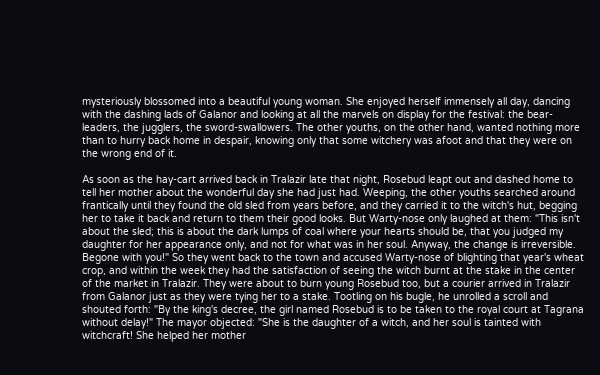mysteriously blossomed into a beautiful young woman. She enjoyed herself immensely all day, dancing with the dashing lads of Galanor and looking at all the marvels on display for the festival: the bear-leaders, the jugglers, the sword-swallowers. The other youths, on the other hand, wanted nothing more than to hurry back home in despair, knowing only that some witchery was afoot and that they were on the wrong end of it.

As soon as the hay-cart arrived back in Tralazir late that night, Rosebud leapt out and dashed home to tell her mother about the wonderful day she had just had. Weeping, the other youths searched around frantically until they found the old sled from years before, and they carried it to the witch's hut, begging her to take it back and return to them their good looks. But Warty-nose only laughed at them: "This isn't about the sled; this is about the dark lumps of coal where your hearts should be, that you judged my daughter for her appearance only, and not for what was in her soul. Anyway, the change is irreversible. Begone with you!" So they went back to the town and accused Warty-nose of blighting that year's wheat crop, and within the week they had the satisfaction of seeing the witch burnt at the stake in the center of the market in Tralazir. They were about to burn young Rosebud too, but a courier arrived in Tralazir from Galanor just as they were tying her to a stake. Tootling on his bugle, he unrolled a scroll and shouted forth: "By the king's decree, the girl named Rosebud is to be taken to the royal court at Tagrana without delay!" The mayor objected: "She is the daughter of a witch, and her soul is tainted with witchcraft! She helped her mother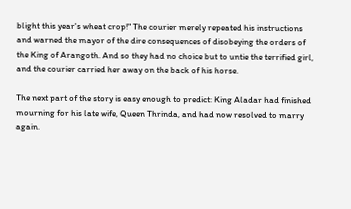blight this year's wheat crop!" The courier merely repeated his instructions and warned the mayor of the dire consequences of disobeying the orders of the King of Arangoth. And so they had no choice but to untie the terrified girl, and the courier carried her away on the back of his horse.

The next part of the story is easy enough to predict: King Aladar had finished mourning for his late wife, Queen Thrinda, and had now resolved to marry again.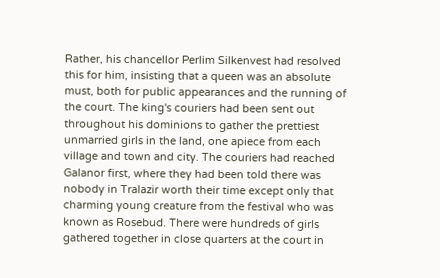Rather, his chancellor Perlim Silkenvest had resolved this for him, insisting that a queen was an absolute must, both for public appearances and the running of the court. The king's couriers had been sent out throughout his dominions to gather the prettiest unmarried girls in the land, one apiece from each village and town and city. The couriers had reached Galanor first, where they had been told there was nobody in Tralazir worth their time except only that charming young creature from the festival who was known as Rosebud. There were hundreds of girls gathered together in close quarters at the court in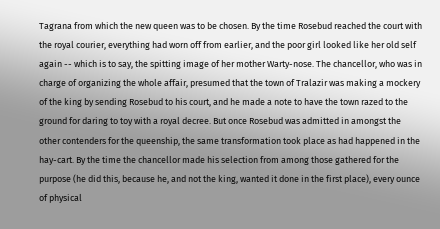Tagrana from which the new queen was to be chosen. By the time Rosebud reached the court with the royal courier, everything had worn off from earlier, and the poor girl looked like her old self again -- which is to say, the spitting image of her mother Warty-nose. The chancellor, who was in charge of organizing the whole affair, presumed that the town of Tralazir was making a mockery of the king by sending Rosebud to his court, and he made a note to have the town razed to the ground for daring to toy with a royal decree. But once Rosebud was admitted in amongst the other contenders for the queenship, the same transformation took place as had happened in the hay-cart. By the time the chancellor made his selection from among those gathered for the purpose (he did this, because he, and not the king, wanted it done in the first place), every ounce of physical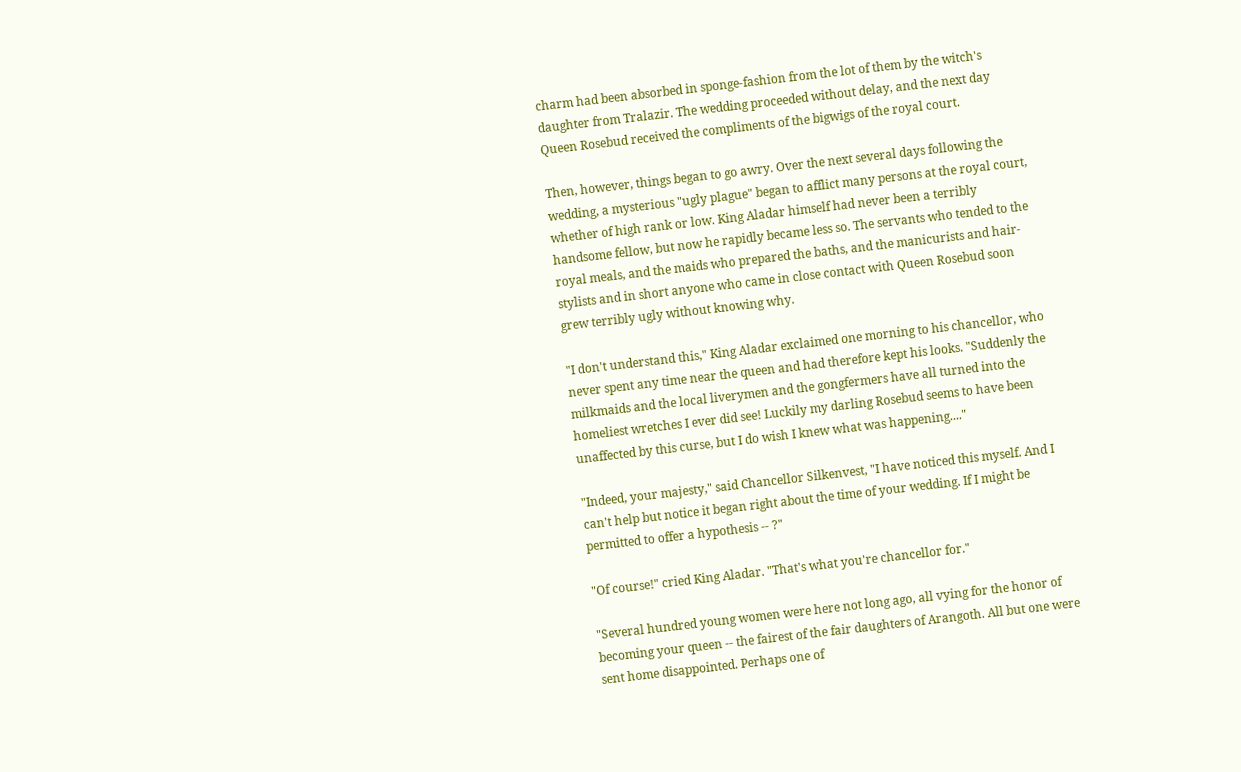charm had been absorbed in sponge-fashion from the lot of them by the witch's daughter from Tralazir. The wedding proceeded without delay, and the next day Queen Rosebud received the compliments of the bigwigs of the royal court.

Then, however, things began to go awry. Over the next several days following the wedding, a mysterious "ugly plague" began to afflict many persons at the royal court, whether of high rank or low. King Aladar himself had never been a terribly handsome fellow, but now he rapidly became less so. The servants who tended to the royal meals, and the maids who prepared the baths, and the manicurists and hair-stylists and in short anyone who came in close contact with Queen Rosebud soon grew terribly ugly without knowing why.

"I don't understand this," King Aladar exclaimed one morning to his chancellor, who never spent any time near the queen and had therefore kept his looks. "Suddenly the milkmaids and the local liverymen and the gongfermers have all turned into the homeliest wretches I ever did see! Luckily my darling Rosebud seems to have been unaffected by this curse, but I do wish I knew what was happening...."

"Indeed, your majesty," said Chancellor Silkenvest, "I have noticed this myself. And I can't help but notice it began right about the time of your wedding. If I might be permitted to offer a hypothesis -- ?"

"Of course!" cried King Aladar. "That's what you're chancellor for."

"Several hundred young women were here not long ago, all vying for the honor of becoming your queen -- the fairest of the fair daughters of Arangoth. All but one were sent home disappointed. Perhaps one of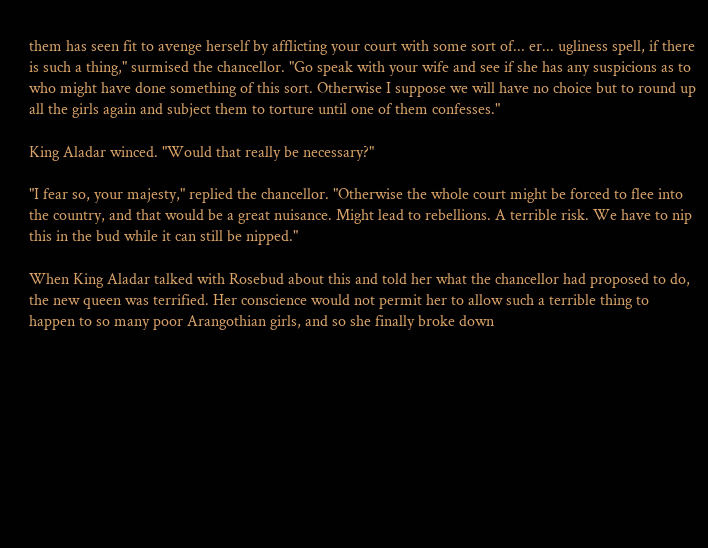them has seen fit to avenge herself by afflicting your court with some sort of... er... ugliness spell, if there is such a thing," surmised the chancellor. "Go speak with your wife and see if she has any suspicions as to who might have done something of this sort. Otherwise I suppose we will have no choice but to round up all the girls again and subject them to torture until one of them confesses."

King Aladar winced. "Would that really be necessary?"

"I fear so, your majesty," replied the chancellor. "Otherwise the whole court might be forced to flee into the country, and that would be a great nuisance. Might lead to rebellions. A terrible risk. We have to nip this in the bud while it can still be nipped."

When King Aladar talked with Rosebud about this and told her what the chancellor had proposed to do, the new queen was terrified. Her conscience would not permit her to allow such a terrible thing to happen to so many poor Arangothian girls, and so she finally broke down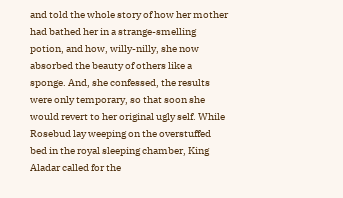and told the whole story of how her mother had bathed her in a strange-smelling potion, and how, willy-nilly, she now absorbed the beauty of others like a sponge. And, she confessed, the results were only temporary, so that soon she would revert to her original ugly self. While Rosebud lay weeping on the overstuffed bed in the royal sleeping chamber, King Aladar called for the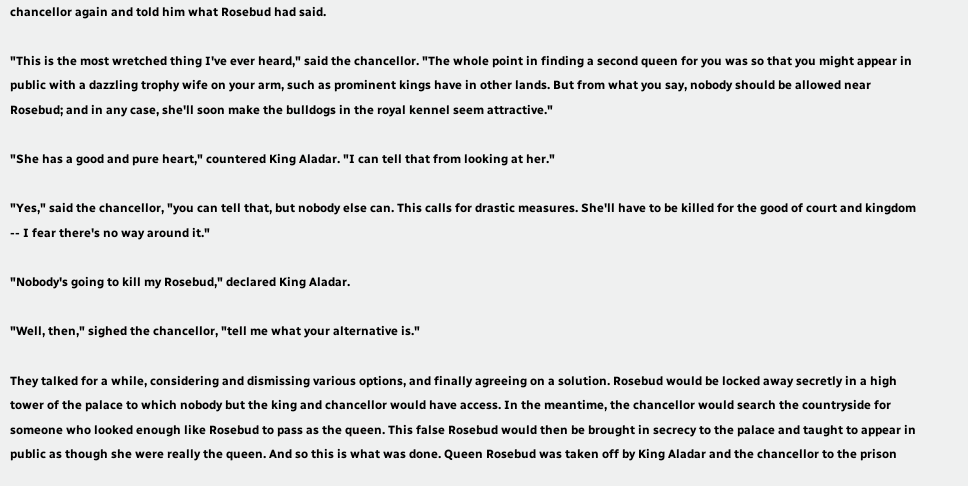chancellor again and told him what Rosebud had said.

"This is the most wretched thing I've ever heard," said the chancellor. "The whole point in finding a second queen for you was so that you might appear in public with a dazzling trophy wife on your arm, such as prominent kings have in other lands. But from what you say, nobody should be allowed near Rosebud; and in any case, she'll soon make the bulldogs in the royal kennel seem attractive."

"She has a good and pure heart," countered King Aladar. "I can tell that from looking at her."

"Yes," said the chancellor, "you can tell that, but nobody else can. This calls for drastic measures. She'll have to be killed for the good of court and kingdom -- I fear there's no way around it."

"Nobody's going to kill my Rosebud," declared King Aladar.

"Well, then," sighed the chancellor, "tell me what your alternative is."

They talked for a while, considering and dismissing various options, and finally agreeing on a solution. Rosebud would be locked away secretly in a high tower of the palace to which nobody but the king and chancellor would have access. In the meantime, the chancellor would search the countryside for someone who looked enough like Rosebud to pass as the queen. This false Rosebud would then be brought in secrecy to the palace and taught to appear in public as though she were really the queen. And so this is what was done. Queen Rosebud was taken off by King Aladar and the chancellor to the prison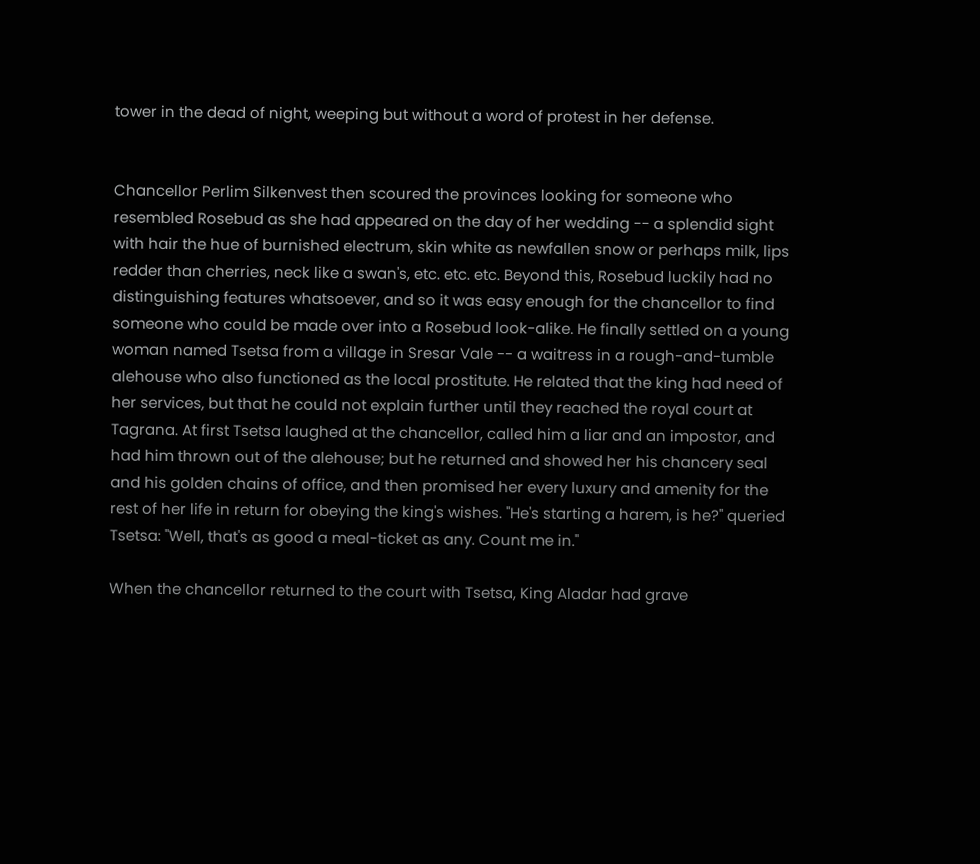tower in the dead of night, weeping but without a word of protest in her defense.


Chancellor Perlim Silkenvest then scoured the provinces looking for someone who resembled Rosebud as she had appeared on the day of her wedding -- a splendid sight with hair the hue of burnished electrum, skin white as newfallen snow or perhaps milk, lips redder than cherries, neck like a swan's, etc. etc. etc. Beyond this, Rosebud luckily had no distinguishing features whatsoever, and so it was easy enough for the chancellor to find someone who could be made over into a Rosebud look-alike. He finally settled on a young woman named Tsetsa from a village in Sresar Vale -- a waitress in a rough-and-tumble alehouse who also functioned as the local prostitute. He related that the king had need of her services, but that he could not explain further until they reached the royal court at Tagrana. At first Tsetsa laughed at the chancellor, called him a liar and an impostor, and had him thrown out of the alehouse; but he returned and showed her his chancery seal and his golden chains of office, and then promised her every luxury and amenity for the rest of her life in return for obeying the king's wishes. "He's starting a harem, is he?" queried Tsetsa: "Well, that's as good a meal-ticket as any. Count me in."

When the chancellor returned to the court with Tsetsa, King Aladar had grave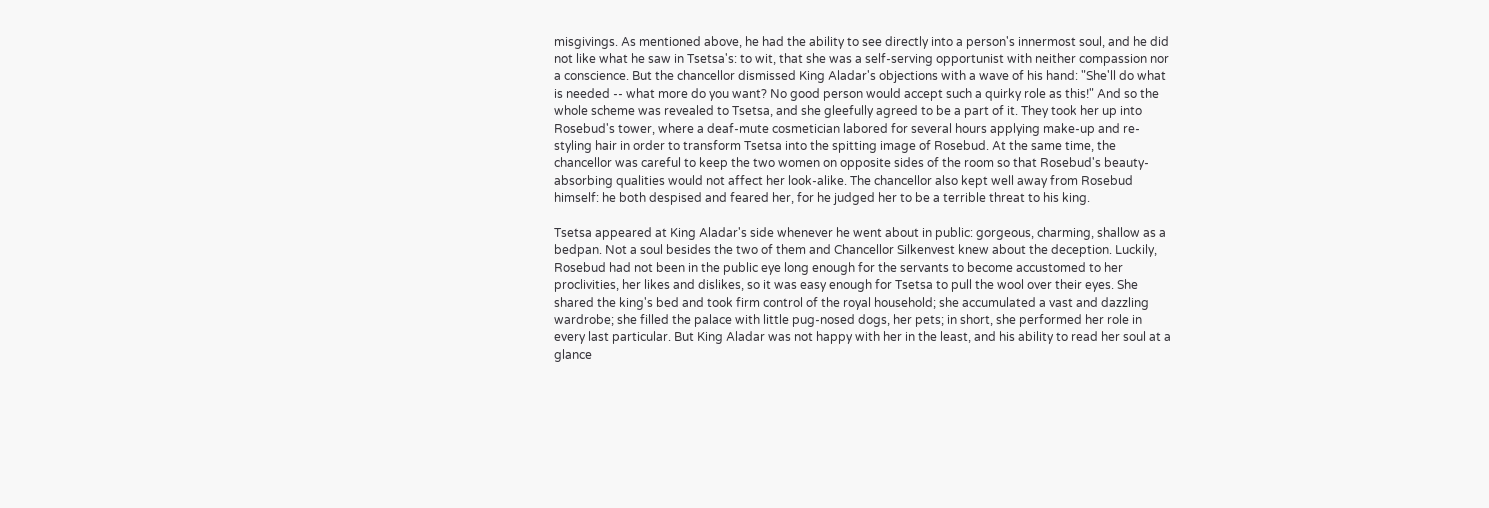misgivings. As mentioned above, he had the ability to see directly into a person's innermost soul, and he did not like what he saw in Tsetsa's: to wit, that she was a self-serving opportunist with neither compassion nor a conscience. But the chancellor dismissed King Aladar's objections with a wave of his hand: "She'll do what is needed -- what more do you want? No good person would accept such a quirky role as this!" And so the whole scheme was revealed to Tsetsa, and she gleefully agreed to be a part of it. They took her up into Rosebud's tower, where a deaf-mute cosmetician labored for several hours applying make-up and re-styling hair in order to transform Tsetsa into the spitting image of Rosebud. At the same time, the chancellor was careful to keep the two women on opposite sides of the room so that Rosebud's beauty-absorbing qualities would not affect her look-alike. The chancellor also kept well away from Rosebud himself: he both despised and feared her, for he judged her to be a terrible threat to his king.

Tsetsa appeared at King Aladar's side whenever he went about in public: gorgeous, charming, shallow as a bedpan. Not a soul besides the two of them and Chancellor Silkenvest knew about the deception. Luckily, Rosebud had not been in the public eye long enough for the servants to become accustomed to her proclivities, her likes and dislikes, so it was easy enough for Tsetsa to pull the wool over their eyes. She shared the king's bed and took firm control of the royal household; she accumulated a vast and dazzling wardrobe; she filled the palace with little pug-nosed dogs, her pets; in short, she performed her role in every last particular. But King Aladar was not happy with her in the least, and his ability to read her soul at a glance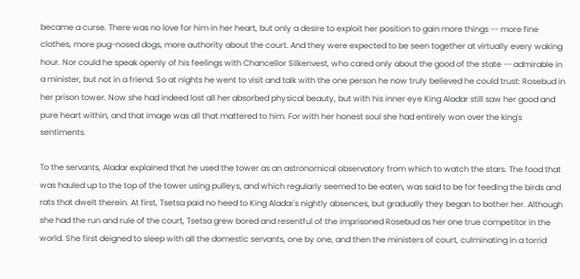became a curse. There was no love for him in her heart, but only a desire to exploit her position to gain more things -- more fine clothes, more pug-nosed dogs, more authority about the court. And they were expected to be seen together at virtually every waking hour. Nor could he speak openly of his feelings with Chancellor Silkenvest, who cared only about the good of the state -- admirable in a minister, but not in a friend. So at nights he went to visit and talk with the one person he now truly believed he could trust: Rosebud in her prison tower. Now she had indeed lost all her absorbed physical beauty, but with his inner eye King Aladar still saw her good and pure heart within, and that image was all that mattered to him. For with her honest soul she had entirely won over the king's sentiments.

To the servants, Aladar explained that he used the tower as an astronomical observatory from which to watch the stars. The food that was hauled up to the top of the tower using pulleys, and which regularly seemed to be eaten, was said to be for feeding the birds and rats that dwelt therein. At first, Tsetsa paid no heed to King Aladar's nightly absences, but gradually they began to bother her. Although she had the run and rule of the court, Tsetsa grew bored and resentful of the imprisoned Rosebud as her one true competitor in the world. She first deigned to sleep with all the domestic servants, one by one, and then the ministers of court, culminating in a torrid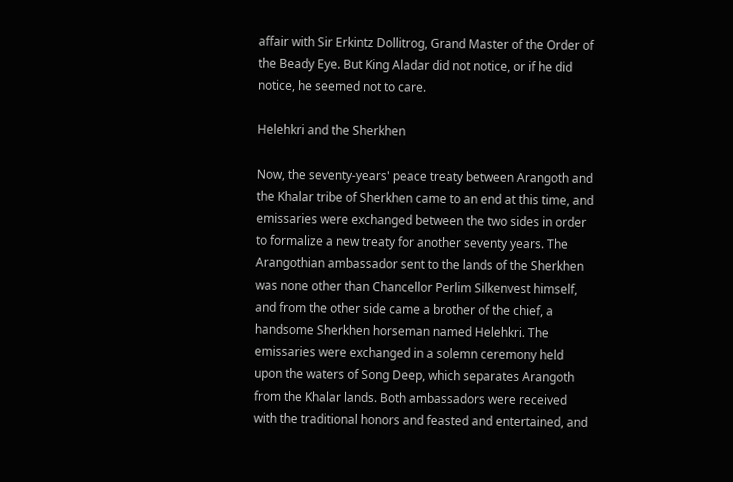affair with Sir Erkintz Dollitrog, Grand Master of the Order of the Beady Eye. But King Aladar did not notice, or if he did notice, he seemed not to care.

Helehkri and the Sherkhen

Now, the seventy-years' peace treaty between Arangoth and the Khalar tribe of Sherkhen came to an end at this time, and emissaries were exchanged between the two sides in order to formalize a new treaty for another seventy years. The Arangothian ambassador sent to the lands of the Sherkhen was none other than Chancellor Perlim Silkenvest himself, and from the other side came a brother of the chief, a handsome Sherkhen horseman named Helehkri. The emissaries were exchanged in a solemn ceremony held upon the waters of Song Deep, which separates Arangoth from the Khalar lands. Both ambassadors were received with the traditional honors and feasted and entertained, and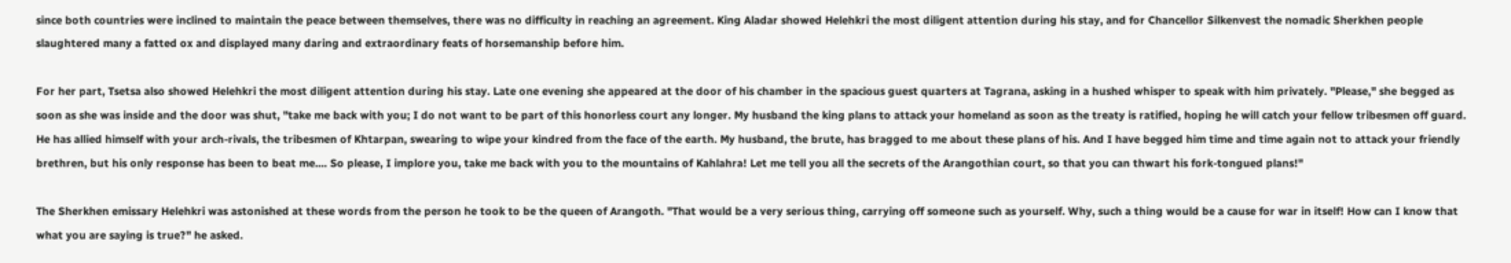since both countries were inclined to maintain the peace between themselves, there was no difficulty in reaching an agreement. King Aladar showed Helehkri the most diligent attention during his stay, and for Chancellor Silkenvest the nomadic Sherkhen people slaughtered many a fatted ox and displayed many daring and extraordinary feats of horsemanship before him.

For her part, Tsetsa also showed Helehkri the most diligent attention during his stay. Late one evening she appeared at the door of his chamber in the spacious guest quarters at Tagrana, asking in a hushed whisper to speak with him privately. "Please," she begged as soon as she was inside and the door was shut, "take me back with you; I do not want to be part of this honorless court any longer. My husband the king plans to attack your homeland as soon as the treaty is ratified, hoping he will catch your fellow tribesmen off guard. He has allied himself with your arch-rivals, the tribesmen of Khtarpan, swearing to wipe your kindred from the face of the earth. My husband, the brute, has bragged to me about these plans of his. And I have begged him time and time again not to attack your friendly brethren, but his only response has been to beat me.... So please, I implore you, take me back with you to the mountains of Kahlahra! Let me tell you all the secrets of the Arangothian court, so that you can thwart his fork-tongued plans!"

The Sherkhen emissary Helehkri was astonished at these words from the person he took to be the queen of Arangoth. "That would be a very serious thing, carrying off someone such as yourself. Why, such a thing would be a cause for war in itself! How can I know that what you are saying is true?" he asked.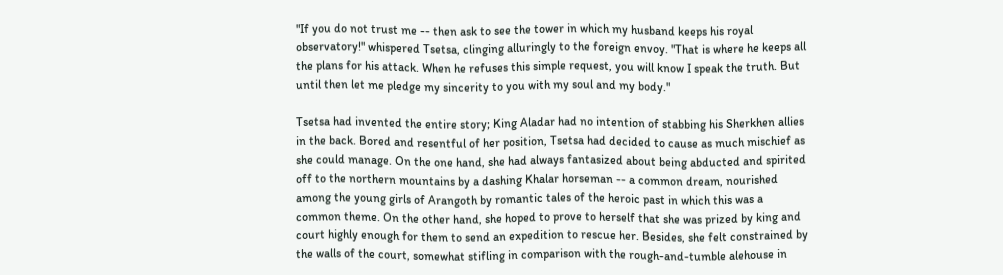"If you do not trust me -- then ask to see the tower in which my husband keeps his royal observatory!" whispered Tsetsa, clinging alluringly to the foreign envoy. "That is where he keeps all the plans for his attack. When he refuses this simple request, you will know I speak the truth. But until then let me pledge my sincerity to you with my soul and my body."

Tsetsa had invented the entire story; King Aladar had no intention of stabbing his Sherkhen allies in the back. Bored and resentful of her position, Tsetsa had decided to cause as much mischief as she could manage. On the one hand, she had always fantasized about being abducted and spirited off to the northern mountains by a dashing Khalar horseman -- a common dream, nourished among the young girls of Arangoth by romantic tales of the heroic past in which this was a common theme. On the other hand, she hoped to prove to herself that she was prized by king and court highly enough for them to send an expedition to rescue her. Besides, she felt constrained by the walls of the court, somewhat stifling in comparison with the rough-and-tumble alehouse in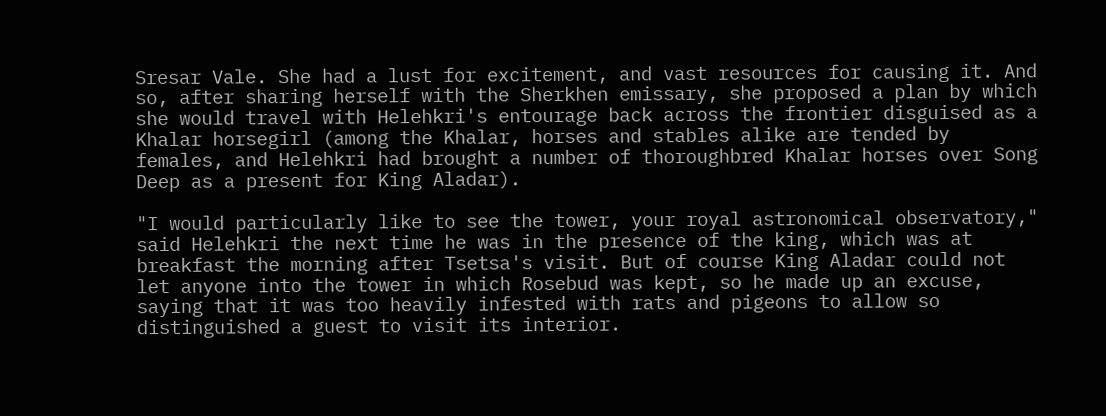Sresar Vale. She had a lust for excitement, and vast resources for causing it. And so, after sharing herself with the Sherkhen emissary, she proposed a plan by which she would travel with Helehkri's entourage back across the frontier disguised as a Khalar horsegirl (among the Khalar, horses and stables alike are tended by females, and Helehkri had brought a number of thoroughbred Khalar horses over Song Deep as a present for King Aladar).

"I would particularly like to see the tower, your royal astronomical observatory," said Helehkri the next time he was in the presence of the king, which was at breakfast the morning after Tsetsa's visit. But of course King Aladar could not let anyone into the tower in which Rosebud was kept, so he made up an excuse, saying that it was too heavily infested with rats and pigeons to allow so distinguished a guest to visit its interior.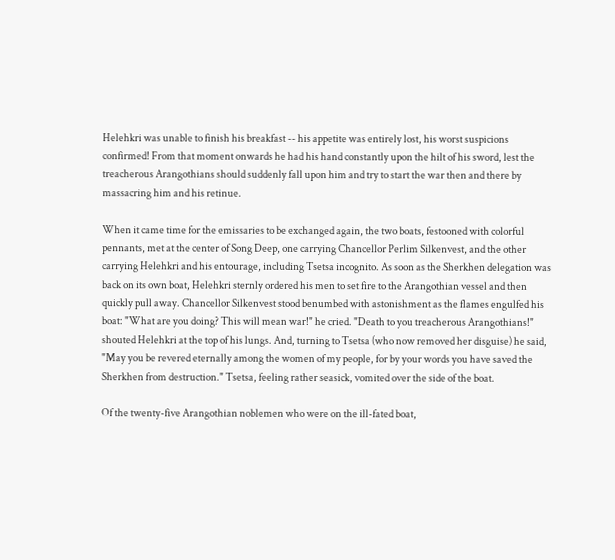Helehkri was unable to finish his breakfast -- his appetite was entirely lost, his worst suspicions confirmed! From that moment onwards he had his hand constantly upon the hilt of his sword, lest the treacherous Arangothians should suddenly fall upon him and try to start the war then and there by massacring him and his retinue.

When it came time for the emissaries to be exchanged again, the two boats, festooned with colorful pennants, met at the center of Song Deep, one carrying Chancellor Perlim Silkenvest, and the other carrying Helehkri and his entourage, including Tsetsa incognito. As soon as the Sherkhen delegation was back on its own boat, Helehkri sternly ordered his men to set fire to the Arangothian vessel and then quickly pull away. Chancellor Silkenvest stood benumbed with astonishment as the flames engulfed his boat: "What are you doing? This will mean war!" he cried. "Death to you treacherous Arangothians!" shouted Helehkri at the top of his lungs. And, turning to Tsetsa (who now removed her disguise) he said, "May you be revered eternally among the women of my people, for by your words you have saved the Sherkhen from destruction." Tsetsa, feeling rather seasick, vomited over the side of the boat.

Of the twenty-five Arangothian noblemen who were on the ill-fated boat,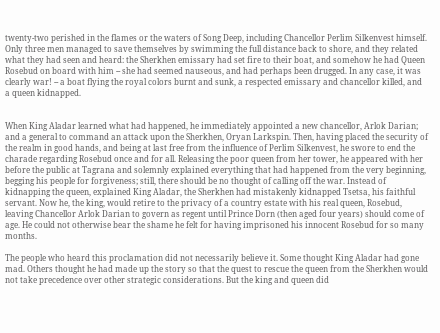twenty-two perished in the flames or the waters of Song Deep, including Chancellor Perlim Silkenvest himself. Only three men managed to save themselves by swimming the full distance back to shore, and they related what they had seen and heard: the Sherkhen emissary had set fire to their boat, and somehow he had Queen Rosebud on board with him -- she had seemed nauseous, and had perhaps been drugged. In any case, it was clearly war! -- a boat flying the royal colors burnt and sunk, a respected emissary and chancellor killed, and a queen kidnapped.


When King Aladar learned what had happened, he immediately appointed a new chancellor, Arlok Darian; and a general to command an attack upon the Sherkhen, Oryan Larkspin. Then, having placed the security of the realm in good hands, and being at last free from the influence of Perlim Silkenvest, he swore to end the charade regarding Rosebud once and for all. Releasing the poor queen from her tower, he appeared with her before the public at Tagrana and solemnly explained everything that had happened from the very beginning, begging his people for forgiveness; still, there should be no thought of calling off the war. Instead of kidnapping the queen, explained King Aladar, the Sherkhen had mistakenly kidnapped Tsetsa, his faithful servant. Now he, the king, would retire to the privacy of a country estate with his real queen, Rosebud, leaving Chancellor Arlok Darian to govern as regent until Prince Dorn (then aged four years) should come of age. He could not otherwise bear the shame he felt for having imprisoned his innocent Rosebud for so many months.

The people who heard this proclamation did not necessarily believe it. Some thought King Aladar had gone mad. Others thought he had made up the story so that the quest to rescue the queen from the Sherkhen would not take precedence over other strategic considerations. But the king and queen did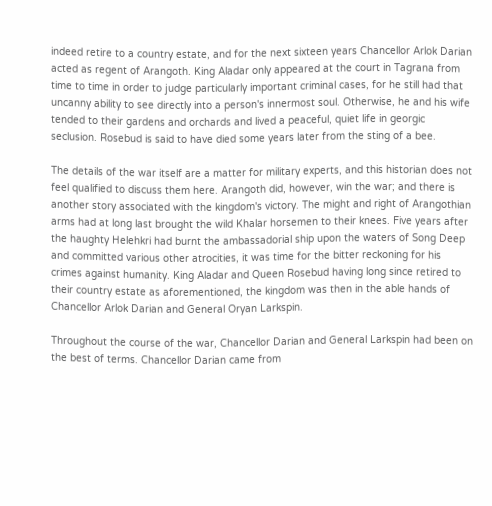indeed retire to a country estate, and for the next sixteen years Chancellor Arlok Darian acted as regent of Arangoth. King Aladar only appeared at the court in Tagrana from time to time in order to judge particularly important criminal cases, for he still had that uncanny ability to see directly into a person's innermost soul. Otherwise, he and his wife tended to their gardens and orchards and lived a peaceful, quiet life in georgic seclusion. Rosebud is said to have died some years later from the sting of a bee.

The details of the war itself are a matter for military experts, and this historian does not feel qualified to discuss them here. Arangoth did, however, win the war; and there is another story associated with the kingdom's victory. The might and right of Arangothian arms had at long last brought the wild Khalar horsemen to their knees. Five years after the haughty Helehkri had burnt the ambassadorial ship upon the waters of Song Deep and committed various other atrocities, it was time for the bitter reckoning for his crimes against humanity. King Aladar and Queen Rosebud having long since retired to their country estate as aforementioned, the kingdom was then in the able hands of Chancellor Arlok Darian and General Oryan Larkspin.

Throughout the course of the war, Chancellor Darian and General Larkspin had been on the best of terms. Chancellor Darian came from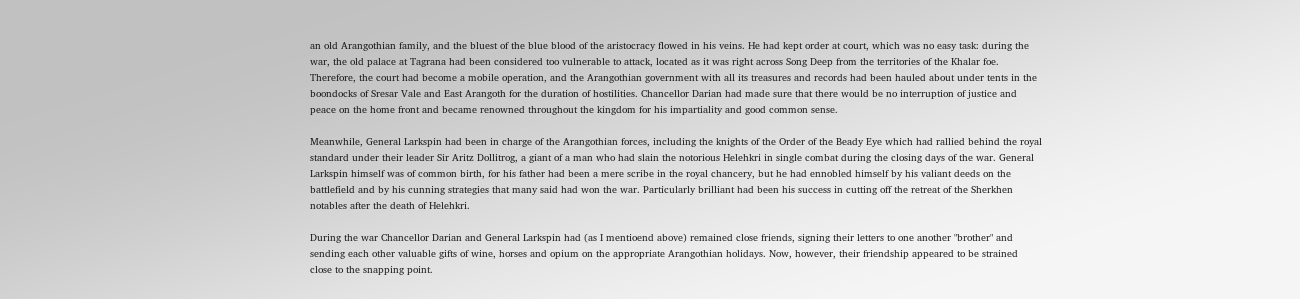an old Arangothian family, and the bluest of the blue blood of the aristocracy flowed in his veins. He had kept order at court, which was no easy task: during the war, the old palace at Tagrana had been considered too vulnerable to attack, located as it was right across Song Deep from the territories of the Khalar foe. Therefore, the court had become a mobile operation, and the Arangothian government with all its treasures and records had been hauled about under tents in the boondocks of Sresar Vale and East Arangoth for the duration of hostilities. Chancellor Darian had made sure that there would be no interruption of justice and peace on the home front and became renowned throughout the kingdom for his impartiality and good common sense.

Meanwhile, General Larkspin had been in charge of the Arangothian forces, including the knights of the Order of the Beady Eye which had rallied behind the royal standard under their leader Sir Aritz Dollitrog, a giant of a man who had slain the notorious Helehkri in single combat during the closing days of the war. General Larkspin himself was of common birth, for his father had been a mere scribe in the royal chancery, but he had ennobled himself by his valiant deeds on the battlefield and by his cunning strategies that many said had won the war. Particularly brilliant had been his success in cutting off the retreat of the Sherkhen notables after the death of Helehkri.

During the war Chancellor Darian and General Larkspin had (as I mentioend above) remained close friends, signing their letters to one another "brother" and sending each other valuable gifts of wine, horses and opium on the appropriate Arangothian holidays. Now, however, their friendship appeared to be strained close to the snapping point.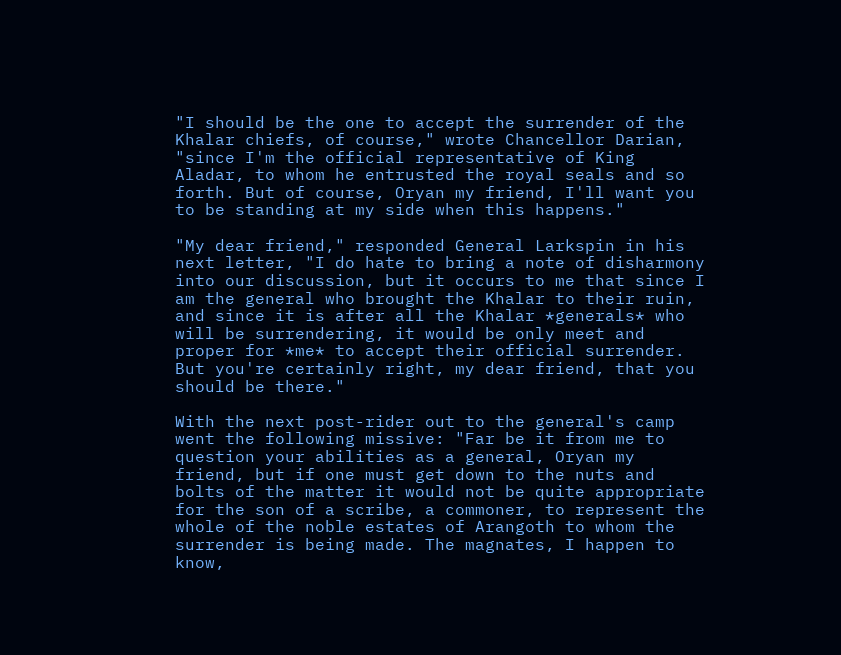"I should be the one to accept the surrender of the Khalar chiefs, of course," wrote Chancellor Darian, "since I'm the official representative of King Aladar, to whom he entrusted the royal seals and so forth. But of course, Oryan my friend, I'll want you to be standing at my side when this happens."

"My dear friend," responded General Larkspin in his next letter, "I do hate to bring a note of disharmony into our discussion, but it occurs to me that since I am the general who brought the Khalar to their ruin, and since it is after all the Khalar *generals* who will be surrendering, it would be only meet and proper for *me* to accept their official surrender. But you're certainly right, my dear friend, that you should be there."

With the next post-rider out to the general's camp went the following missive: "Far be it from me to question your abilities as a general, Oryan my friend, but if one must get down to the nuts and bolts of the matter it would not be quite appropriate for the son of a scribe, a commoner, to represent the whole of the noble estates of Arangoth to whom the surrender is being made. The magnates, I happen to know,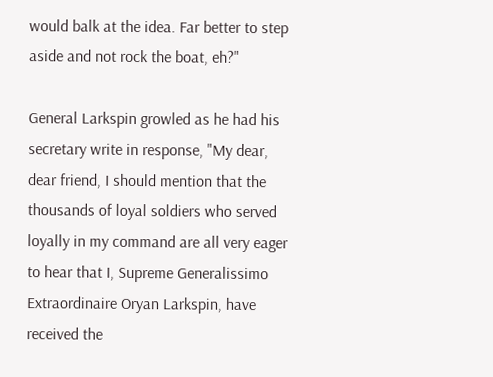would balk at the idea. Far better to step aside and not rock the boat, eh?"

General Larkspin growled as he had his secretary write in response, "My dear, dear friend, I should mention that the thousands of loyal soldiers who served loyally in my command are all very eager to hear that I, Supreme Generalissimo Extraordinaire Oryan Larkspin, have received the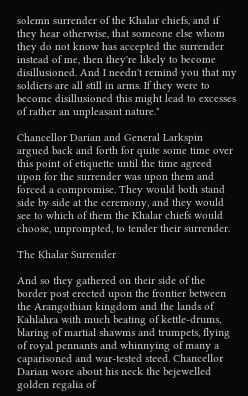solemn surrender of the Khalar chiefs, and if they hear otherwise, that someone else whom they do not know has accepted the surrender instead of me, then they're likely to become disillusioned. And I needn't remind you that my soldiers are all still in arms. If they were to become disillusioned this might lead to excesses of rather an unpleasant nature."

Chancellor Darian and General Larkspin argued back and forth for quite some time over this point of etiquette until the time agreed upon for the surrender was upon them and forced a compromise. They would both stand side by side at the ceremony, and they would see to which of them the Khalar chiefs would choose, unprompted, to tender their surrender.

The Khalar Surrender

And so they gathered on their side of the border post erected upon the frontier between the Arangothian kingdom and the lands of Kahlahra with much beating of kettle-drums, blaring of martial shawms and trumpets, flying of royal pennants and whinnying of many a caparisoned and war-tested steed. Chancellor Darian wore about his neck the bejewelled golden regalia of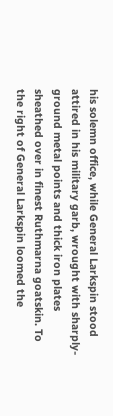his solemn office, while General Larkspin stood attired in his military garb, wrought with sharply-ground metal points and thick iron plates sheathed over in finest Ruthmarna goatskin. To the right of General Larkspin loomed the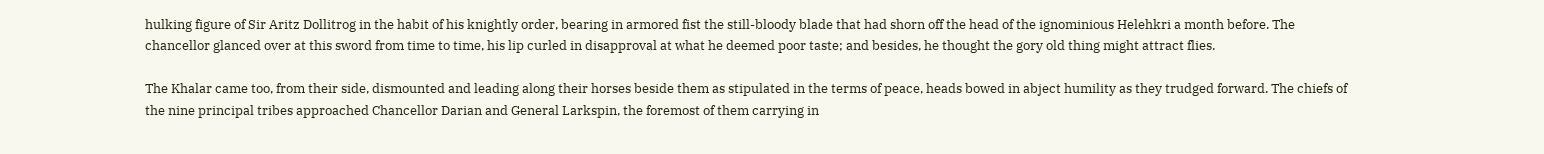hulking figure of Sir Aritz Dollitrog in the habit of his knightly order, bearing in armored fist the still-bloody blade that had shorn off the head of the ignominious Helehkri a month before. The chancellor glanced over at this sword from time to time, his lip curled in disapproval at what he deemed poor taste; and besides, he thought the gory old thing might attract flies.

The Khalar came too, from their side, dismounted and leading along their horses beside them as stipulated in the terms of peace, heads bowed in abject humility as they trudged forward. The chiefs of the nine principal tribes approached Chancellor Darian and General Larkspin, the foremost of them carrying in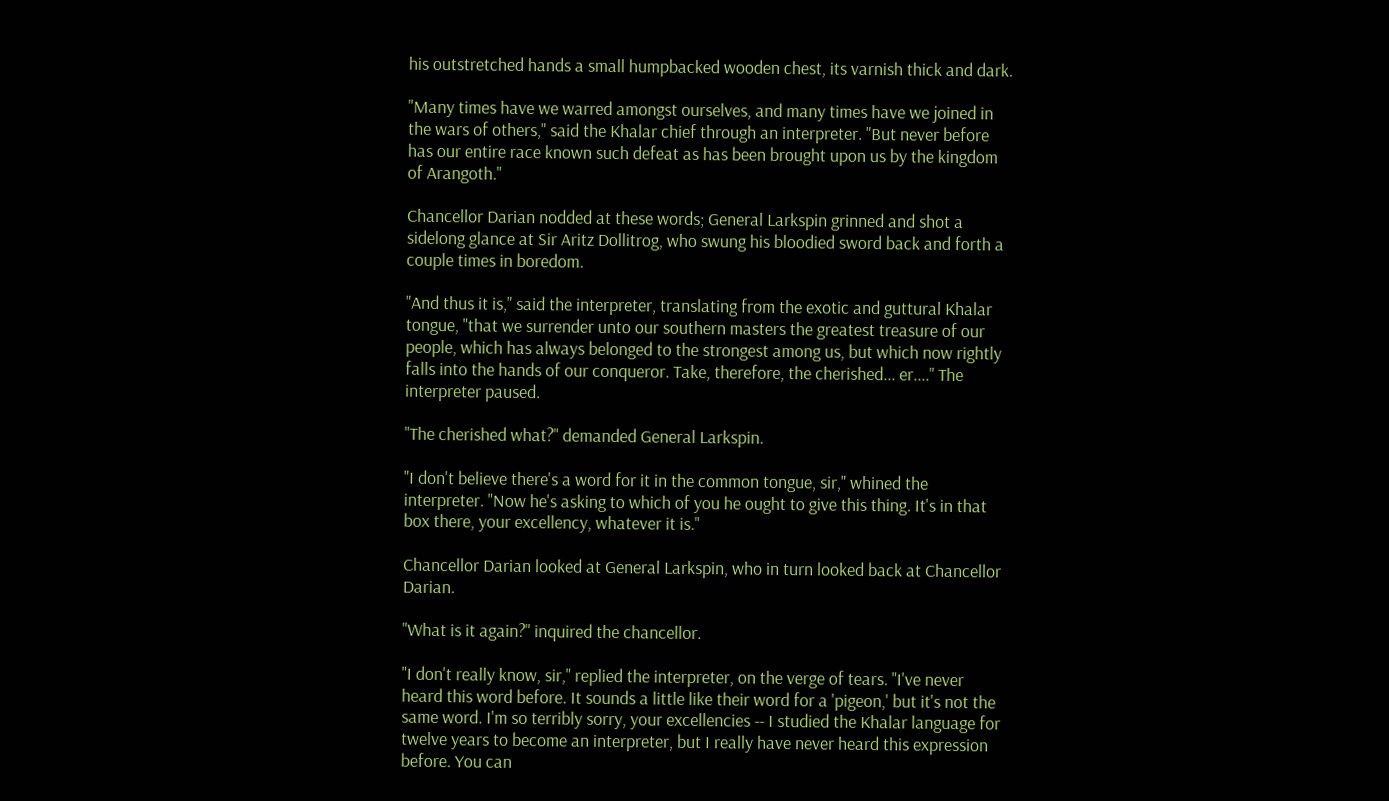his outstretched hands a small humpbacked wooden chest, its varnish thick and dark.

"Many times have we warred amongst ourselves, and many times have we joined in the wars of others," said the Khalar chief through an interpreter. "But never before has our entire race known such defeat as has been brought upon us by the kingdom of Arangoth."

Chancellor Darian nodded at these words; General Larkspin grinned and shot a sidelong glance at Sir Aritz Dollitrog, who swung his bloodied sword back and forth a couple times in boredom.

"And thus it is," said the interpreter, translating from the exotic and guttural Khalar tongue, "that we surrender unto our southern masters the greatest treasure of our people, which has always belonged to the strongest among us, but which now rightly falls into the hands of our conqueror. Take, therefore, the cherished... er...." The interpreter paused.

"The cherished what?" demanded General Larkspin.

"I don't believe there's a word for it in the common tongue, sir," whined the interpreter. "Now he's asking to which of you he ought to give this thing. It's in that box there, your excellency, whatever it is."

Chancellor Darian looked at General Larkspin, who in turn looked back at Chancellor Darian.

"What is it again?" inquired the chancellor.

"I don't really know, sir," replied the interpreter, on the verge of tears. "I've never heard this word before. It sounds a little like their word for a 'pigeon,' but it's not the same word. I'm so terribly sorry, your excellencies -- I studied the Khalar language for twelve years to become an interpreter, but I really have never heard this expression before. You can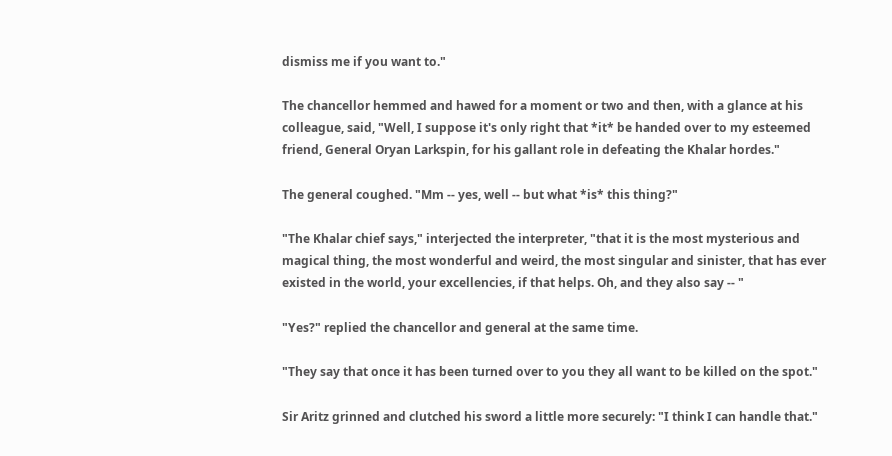dismiss me if you want to."

The chancellor hemmed and hawed for a moment or two and then, with a glance at his colleague, said, "Well, I suppose it's only right that *it* be handed over to my esteemed friend, General Oryan Larkspin, for his gallant role in defeating the Khalar hordes."

The general coughed. "Mm -- yes, well -- but what *is* this thing?"

"The Khalar chief says," interjected the interpreter, "that it is the most mysterious and magical thing, the most wonderful and weird, the most singular and sinister, that has ever existed in the world, your excellencies, if that helps. Oh, and they also say -- "

"Yes?" replied the chancellor and general at the same time.

"They say that once it has been turned over to you they all want to be killed on the spot."

Sir Aritz grinned and clutched his sword a little more securely: "I think I can handle that."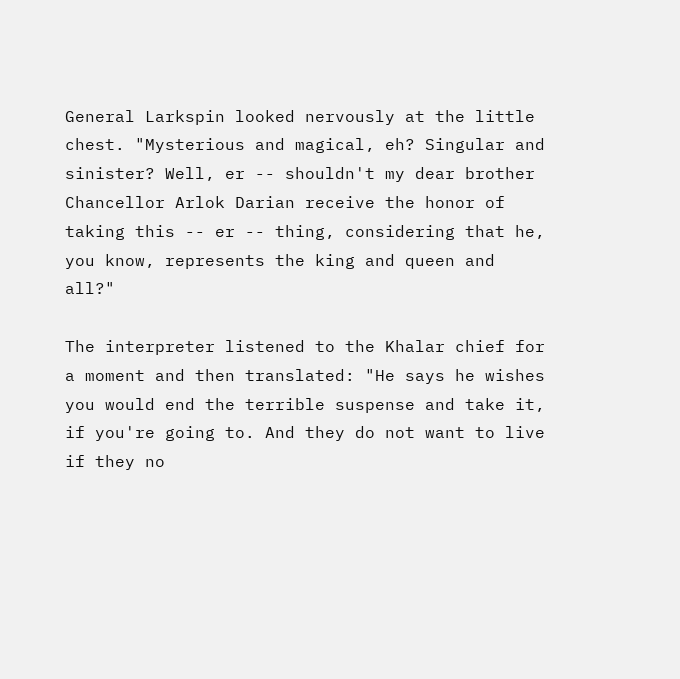General Larkspin looked nervously at the little chest. "Mysterious and magical, eh? Singular and sinister? Well, er -- shouldn't my dear brother Chancellor Arlok Darian receive the honor of taking this -- er -- thing, considering that he, you know, represents the king and queen and all?"

The interpreter listened to the Khalar chief for a moment and then translated: "He says he wishes you would end the terrible suspense and take it, if you're going to. And they do not want to live if they no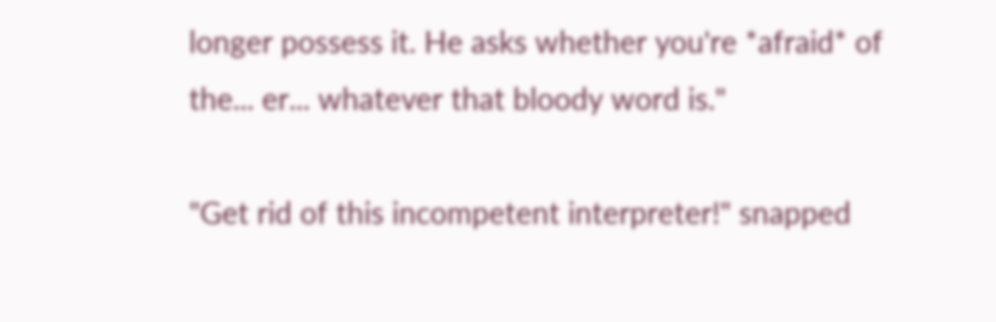longer possess it. He asks whether you're *afraid* of the... er... whatever that bloody word is."

"Get rid of this incompetent interpreter!" snapped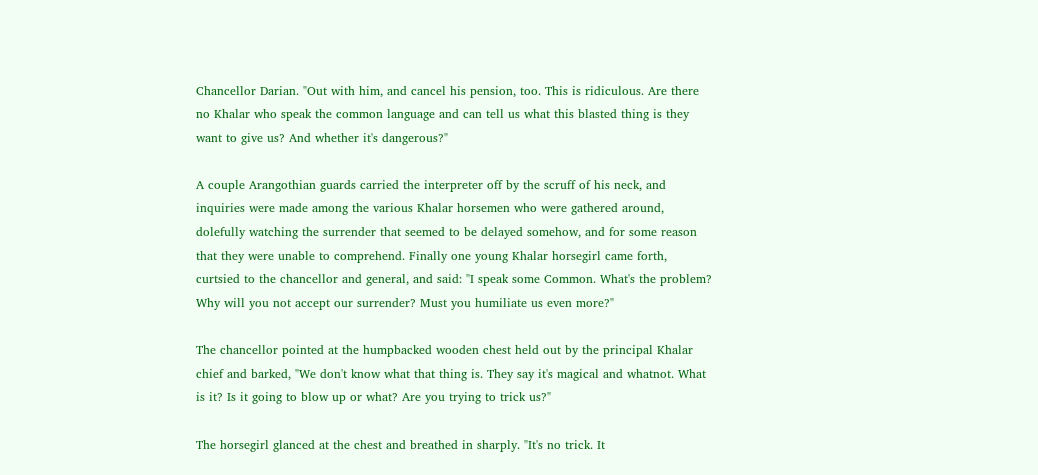Chancellor Darian. "Out with him, and cancel his pension, too. This is ridiculous. Are there no Khalar who speak the common language and can tell us what this blasted thing is they want to give us? And whether it's dangerous?"

A couple Arangothian guards carried the interpreter off by the scruff of his neck, and inquiries were made among the various Khalar horsemen who were gathered around, dolefully watching the surrender that seemed to be delayed somehow, and for some reason that they were unable to comprehend. Finally one young Khalar horsegirl came forth, curtsied to the chancellor and general, and said: "I speak some Common. What's the problem? Why will you not accept our surrender? Must you humiliate us even more?"

The chancellor pointed at the humpbacked wooden chest held out by the principal Khalar chief and barked, "We don't know what that thing is. They say it's magical and whatnot. What is it? Is it going to blow up or what? Are you trying to trick us?"

The horsegirl glanced at the chest and breathed in sharply. "It's no trick. It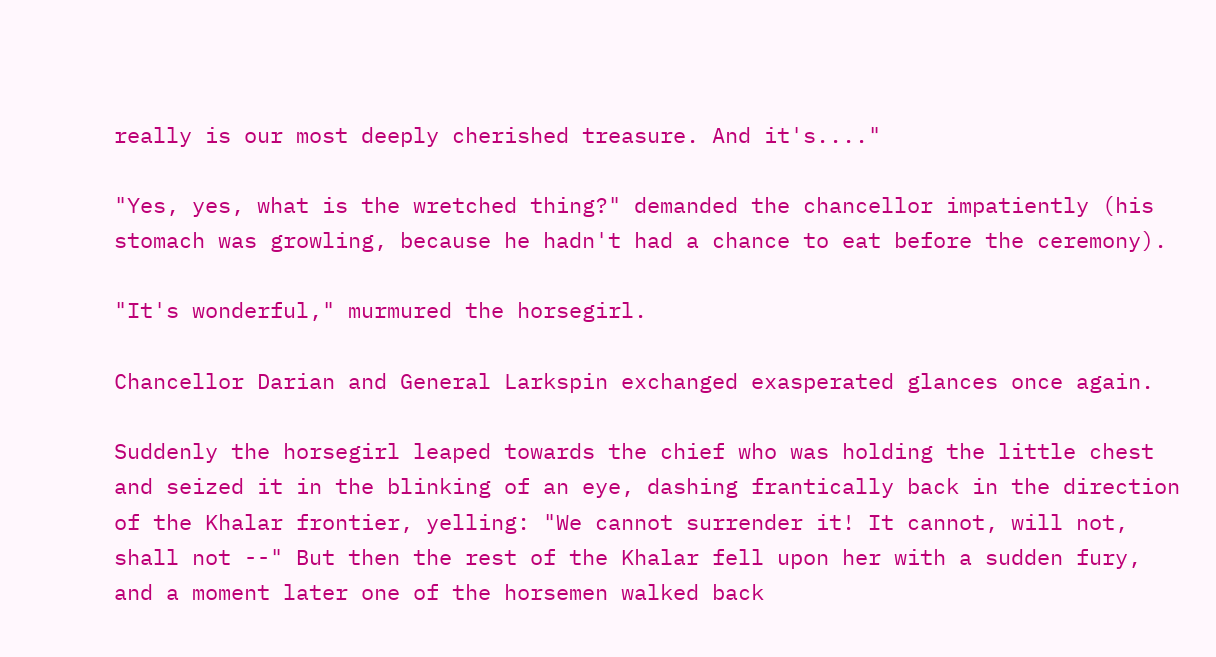really is our most deeply cherished treasure. And it's...."

"Yes, yes, what is the wretched thing?" demanded the chancellor impatiently (his stomach was growling, because he hadn't had a chance to eat before the ceremony).

"It's wonderful," murmured the horsegirl.

Chancellor Darian and General Larkspin exchanged exasperated glances once again.

Suddenly the horsegirl leaped towards the chief who was holding the little chest and seized it in the blinking of an eye, dashing frantically back in the direction of the Khalar frontier, yelling: "We cannot surrender it! It cannot, will not, shall not --" But then the rest of the Khalar fell upon her with a sudden fury, and a moment later one of the horsemen walked back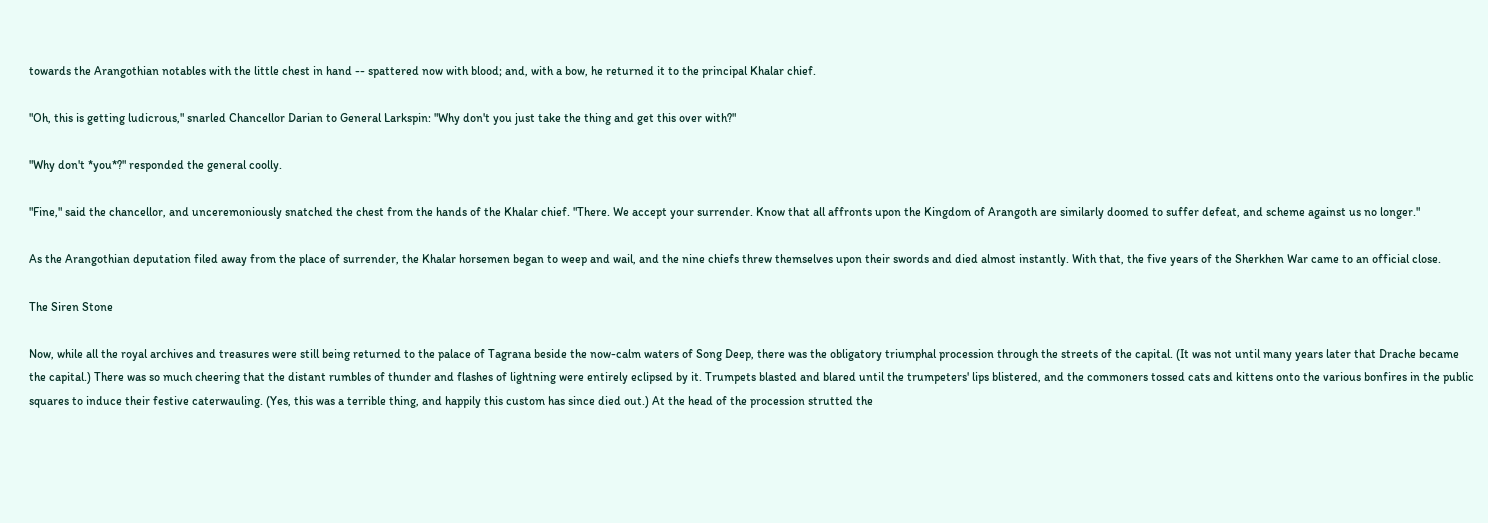towards the Arangothian notables with the little chest in hand -- spattered now with blood; and, with a bow, he returned it to the principal Khalar chief.

"Oh, this is getting ludicrous," snarled Chancellor Darian to General Larkspin: "Why don't you just take the thing and get this over with?"

"Why don't *you*?" responded the general coolly.

"Fine," said the chancellor, and unceremoniously snatched the chest from the hands of the Khalar chief. "There. We accept your surrender. Know that all affronts upon the Kingdom of Arangoth are similarly doomed to suffer defeat, and scheme against us no longer."

As the Arangothian deputation filed away from the place of surrender, the Khalar horsemen began to weep and wail, and the nine chiefs threw themselves upon their swords and died almost instantly. With that, the five years of the Sherkhen War came to an official close.

The Siren Stone

Now, while all the royal archives and treasures were still being returned to the palace of Tagrana beside the now-calm waters of Song Deep, there was the obligatory triumphal procession through the streets of the capital. (It was not until many years later that Drache became the capital.) There was so much cheering that the distant rumbles of thunder and flashes of lightning were entirely eclipsed by it. Trumpets blasted and blared until the trumpeters' lips blistered, and the commoners tossed cats and kittens onto the various bonfires in the public squares to induce their festive caterwauling. (Yes, this was a terrible thing, and happily this custom has since died out.) At the head of the procession strutted the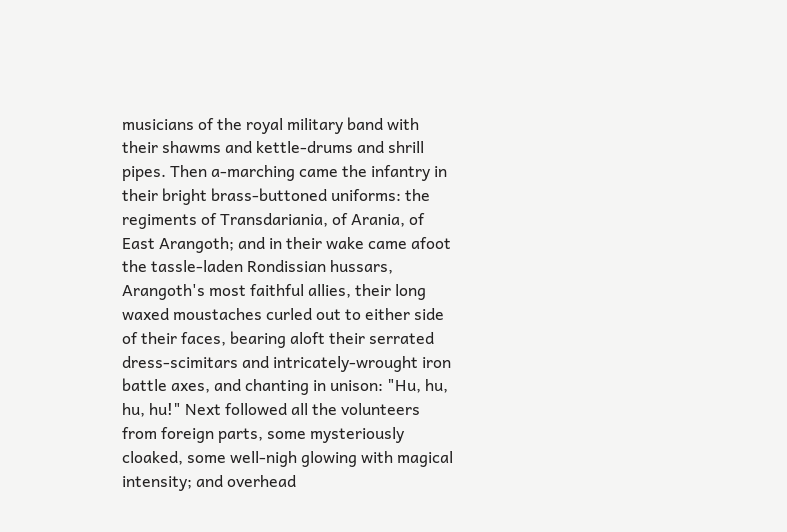musicians of the royal military band with their shawms and kettle-drums and shrill pipes. Then a-marching came the infantry in their bright brass-buttoned uniforms: the regiments of Transdariania, of Arania, of East Arangoth; and in their wake came afoot the tassle-laden Rondissian hussars, Arangoth's most faithful allies, their long waxed moustaches curled out to either side of their faces, bearing aloft their serrated dress-scimitars and intricately-wrought iron battle axes, and chanting in unison: "Hu, hu, hu, hu!" Next followed all the volunteers from foreign parts, some mysteriously cloaked, some well-nigh glowing with magical intensity; and overhead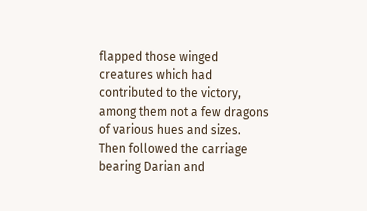flapped those winged creatures which had contributed to the victory, among them not a few dragons of various hues and sizes. Then followed the carriage bearing Darian and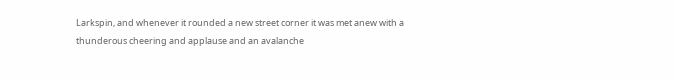Larkspin, and whenever it rounded a new street corner it was met anew with a thunderous cheering and applause and an avalanche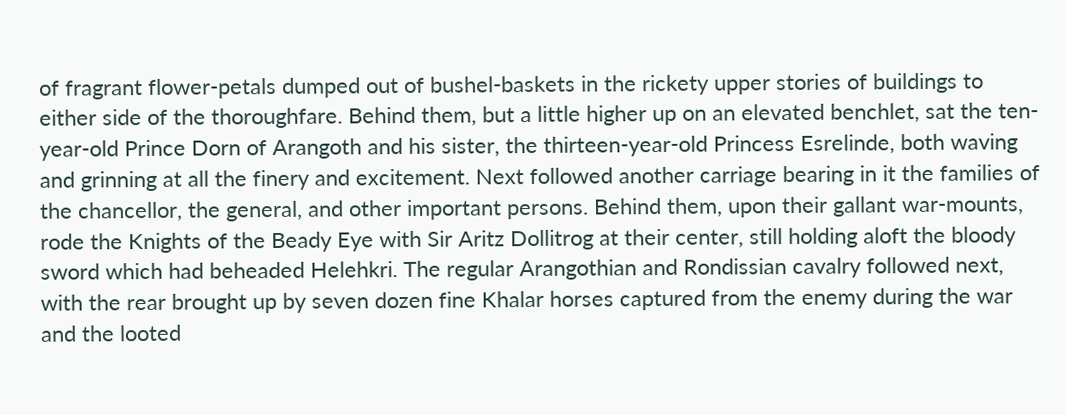of fragrant flower-petals dumped out of bushel-baskets in the rickety upper stories of buildings to either side of the thoroughfare. Behind them, but a little higher up on an elevated benchlet, sat the ten-year-old Prince Dorn of Arangoth and his sister, the thirteen-year-old Princess Esrelinde, both waving and grinning at all the finery and excitement. Next followed another carriage bearing in it the families of the chancellor, the general, and other important persons. Behind them, upon their gallant war-mounts, rode the Knights of the Beady Eye with Sir Aritz Dollitrog at their center, still holding aloft the bloody sword which had beheaded Helehkri. The regular Arangothian and Rondissian cavalry followed next, with the rear brought up by seven dozen fine Khalar horses captured from the enemy during the war and the looted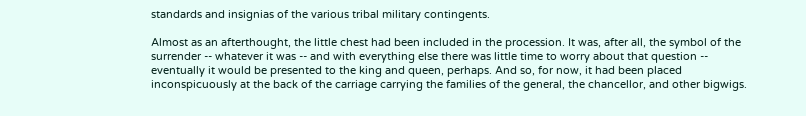standards and insignias of the various tribal military contingents.

Almost as an afterthought, the little chest had been included in the procession. It was, after all, the symbol of the surrender -- whatever it was -- and with everything else there was little time to worry about that question -- eventually it would be presented to the king and queen, perhaps. And so, for now, it had been placed inconspicuously at the back of the carriage carrying the families of the general, the chancellor, and other bigwigs.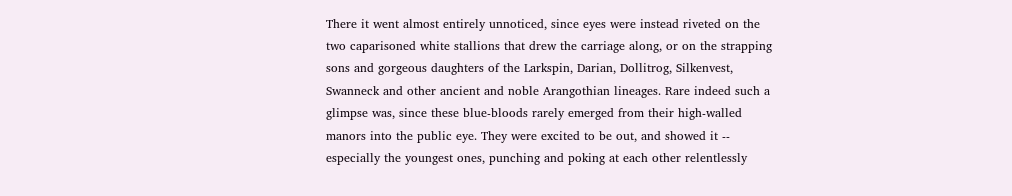There it went almost entirely unnoticed, since eyes were instead riveted on the two caparisoned white stallions that drew the carriage along, or on the strapping sons and gorgeous daughters of the Larkspin, Darian, Dollitrog, Silkenvest, Swanneck and other ancient and noble Arangothian lineages. Rare indeed such a glimpse was, since these blue-bloods rarely emerged from their high-walled manors into the public eye. They were excited to be out, and showed it -- especially the youngest ones, punching and poking at each other relentlessly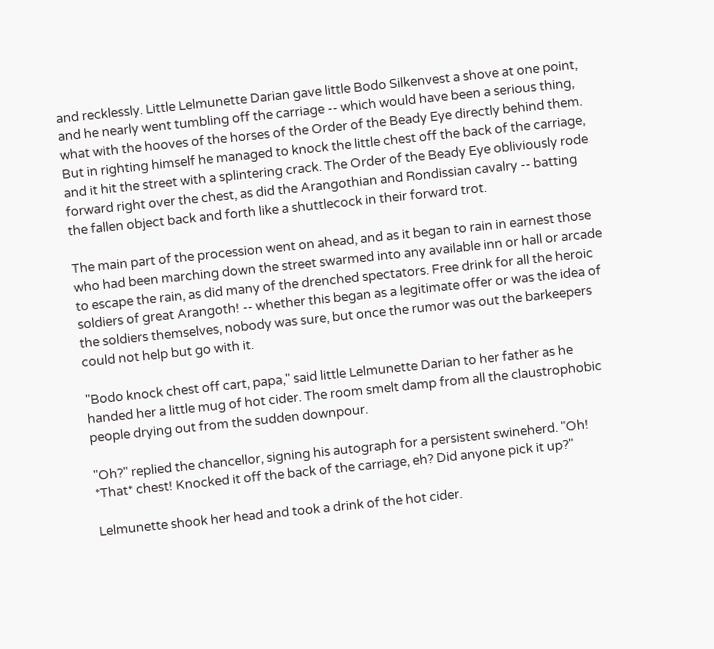and recklessly. Little Lelmunette Darian gave little Bodo Silkenvest a shove at one point, and he nearly went tumbling off the carriage -- which would have been a serious thing, what with the hooves of the horses of the Order of the Beady Eye directly behind them. But in righting himself he managed to knock the little chest off the back of the carriage, and it hit the street with a splintering crack. The Order of the Beady Eye obliviously rode forward right over the chest, as did the Arangothian and Rondissian cavalry -- batting the fallen object back and forth like a shuttlecock in their forward trot.

The main part of the procession went on ahead, and as it began to rain in earnest those who had been marching down the street swarmed into any available inn or hall or arcade to escape the rain, as did many of the drenched spectators. Free drink for all the heroic soldiers of great Arangoth! -- whether this began as a legitimate offer or was the idea of the soldiers themselves, nobody was sure, but once the rumor was out the barkeepers could not help but go with it.

"Bodo knock chest off cart, papa," said little Lelmunette Darian to her father as he handed her a little mug of hot cider. The room smelt damp from all the claustrophobic people drying out from the sudden downpour.

"Oh?" replied the chancellor, signing his autograph for a persistent swineherd. "Oh! *That* chest! Knocked it off the back of the carriage, eh? Did anyone pick it up?"

Lelmunette shook her head and took a drink of the hot cider.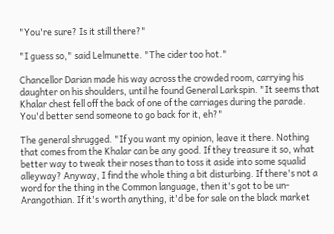"You're sure? Is it still there?"

"I guess so," said Lelmunette. "The cider too hot."

Chancellor Darian made his way across the crowded room, carrying his daughter on his shoulders, until he found General Larkspin. "It seems that Khalar chest fell off the back of one of the carriages during the parade. You'd better send someone to go back for it, eh?"

The general shrugged. "If you want my opinion, leave it there. Nothing that comes from the Khalar can be any good. If they treasure it so, what better way to tweak their noses than to toss it aside into some squalid alleyway? Anyway, I find the whole thing a bit disturbing. If there's not a word for the thing in the Common language, then it's got to be un-Arangothian. If it's worth anything, it'd be for sale on the black market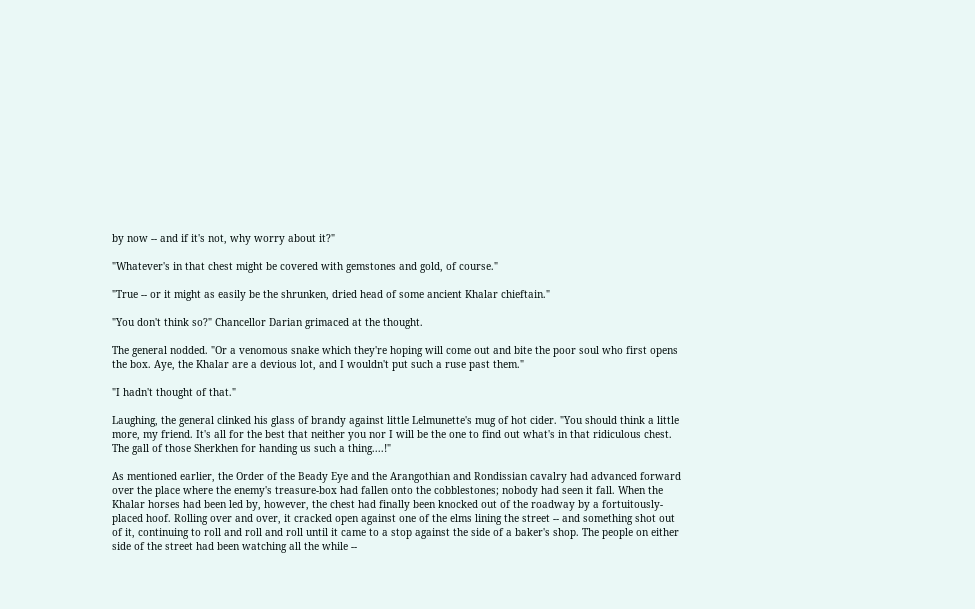by now -- and if it's not, why worry about it?"

"Whatever's in that chest might be covered with gemstones and gold, of course."

"True -- or it might as easily be the shrunken, dried head of some ancient Khalar chieftain."

"You don't think so?" Chancellor Darian grimaced at the thought.

The general nodded. "Or a venomous snake which they're hoping will come out and bite the poor soul who first opens the box. Aye, the Khalar are a devious lot, and I wouldn't put such a ruse past them."

"I hadn't thought of that."

Laughing, the general clinked his glass of brandy against little Lelmunette's mug of hot cider. "You should think a little more, my friend. It's all for the best that neither you nor I will be the one to find out what's in that ridiculous chest. The gall of those Sherkhen for handing us such a thing....!"

As mentioned earlier, the Order of the Beady Eye and the Arangothian and Rondissian cavalry had advanced forward over the place where the enemy's treasure-box had fallen onto the cobblestones; nobody had seen it fall. When the Khalar horses had been led by, however, the chest had finally been knocked out of the roadway by a fortuitously-placed hoof. Rolling over and over, it cracked open against one of the elms lining the street -- and something shot out of it, continuing to roll and roll and roll until it came to a stop against the side of a baker's shop. The people on either side of the street had been watching all the while --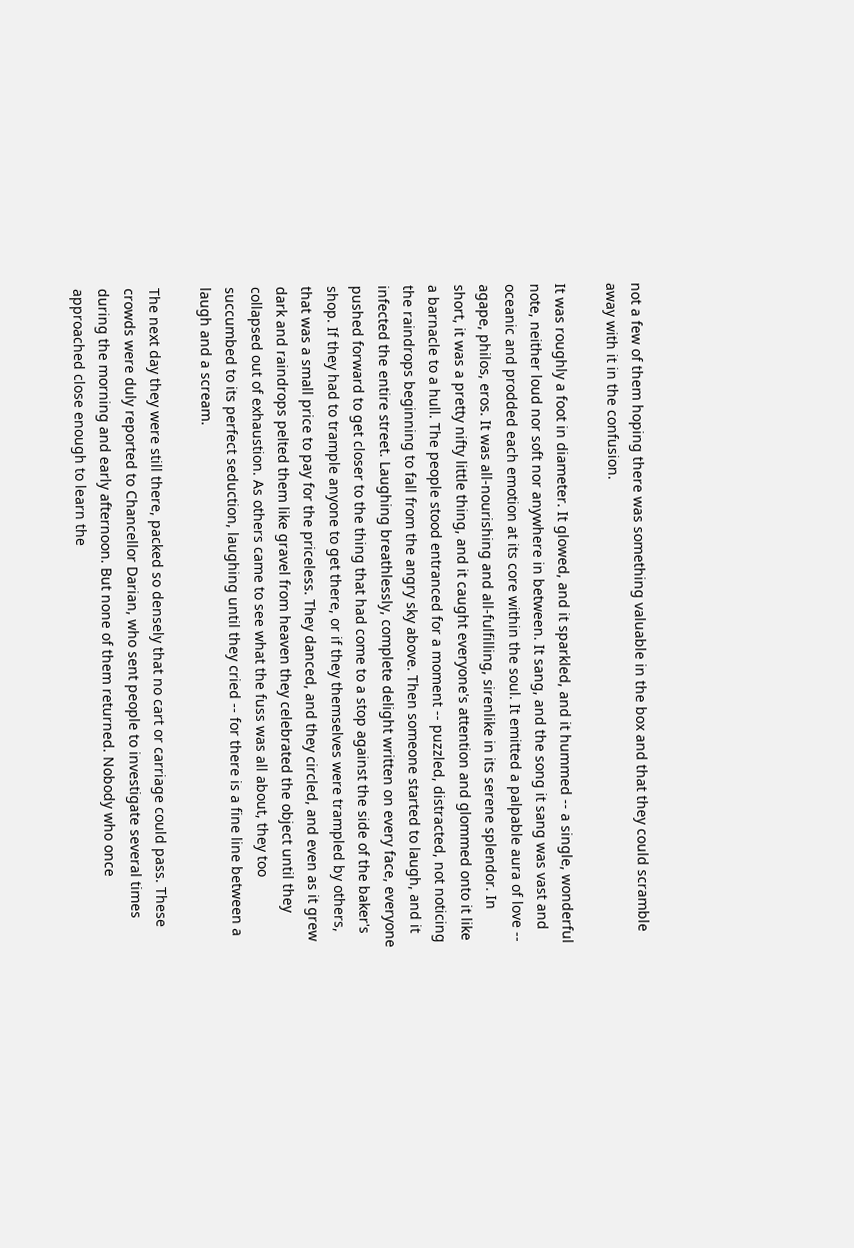not a few of them hoping there was something valuable in the box and that they could scramble away with it in the confusion.

It was roughly a foot in diameter. It glowed, and it sparkled, and it hummed -- a single, wonderful note, neither loud nor soft nor anywhere in between. It sang, and the song it sang was vast and oceanic and prodded each emotion at its core within the soul. It emitted a palpable aura of love -- agape, philos, eros. It was all-nourishing and all-fulfilling, sirenlike in its serene splendor. In short, it was a pretty nifty little thing, and it caught everyone's attention and glommed onto it like a barnacle to a hull. The people stood entranced for a moment -- puzzled, distracted, not noticing the raindrops beginning to fall from the angry sky above. Then someone started to laugh, and it infected the entire street. Laughing breathlessly, complete delight written on every face, everyone pushed forward to get closer to the thing that had come to a stop against the side of the baker's shop. If they had to trample anyone to get there, or if they themselves were trampled by others, that was a small price to pay for the priceless. They danced, and they circled, and even as it grew dark and raindrops pelted them like gravel from heaven they celebrated the object until they collapsed out of exhaustion. As others came to see what the fuss was all about, they too succumbed to its perfect seduction, laughing until they cried -- for there is a fine line between a laugh and a scream.

The next day they were still there, packed so densely that no cart or carriage could pass. These crowds were duly reported to Chancellor Darian, who sent people to investigate several times during the morning and early afternoon. But none of them returned. Nobody who once approached close enough to learn the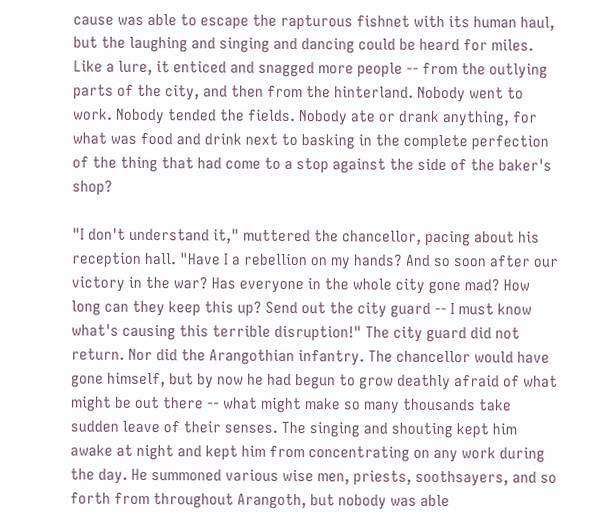cause was able to escape the rapturous fishnet with its human haul, but the laughing and singing and dancing could be heard for miles. Like a lure, it enticed and snagged more people -- from the outlying parts of the city, and then from the hinterland. Nobody went to work. Nobody tended the fields. Nobody ate or drank anything, for what was food and drink next to basking in the complete perfection of the thing that had come to a stop against the side of the baker's shop?

"I don't understand it," muttered the chancellor, pacing about his reception hall. "Have I a rebellion on my hands? And so soon after our victory in the war? Has everyone in the whole city gone mad? How long can they keep this up? Send out the city guard -- I must know what's causing this terrible disruption!" The city guard did not return. Nor did the Arangothian infantry. The chancellor would have gone himself, but by now he had begun to grow deathly afraid of what might be out there -- what might make so many thousands take sudden leave of their senses. The singing and shouting kept him awake at night and kept him from concentrating on any work during the day. He summoned various wise men, priests, soothsayers, and so forth from throughout Arangoth, but nobody was able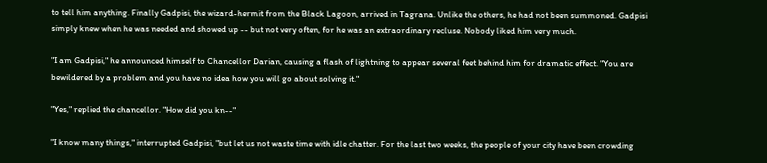to tell him anything. Finally Gadpisi, the wizard-hermit from the Black Lagoon, arrived in Tagrana. Unlike the others, he had not been summoned. Gadpisi simply knew when he was needed and showed up -- but not very often, for he was an extraordinary recluse. Nobody liked him very much.

"I am Gadpisi," he announced himself to Chancellor Darian, causing a flash of lightning to appear several feet behind him for dramatic effect. "You are bewildered by a problem and you have no idea how you will go about solving it."

"Yes," replied the chancellor. "How did you kn--"

"I know many things," interrupted Gadpisi, "but let us not waste time with idle chatter. For the last two weeks, the people of your city have been crowding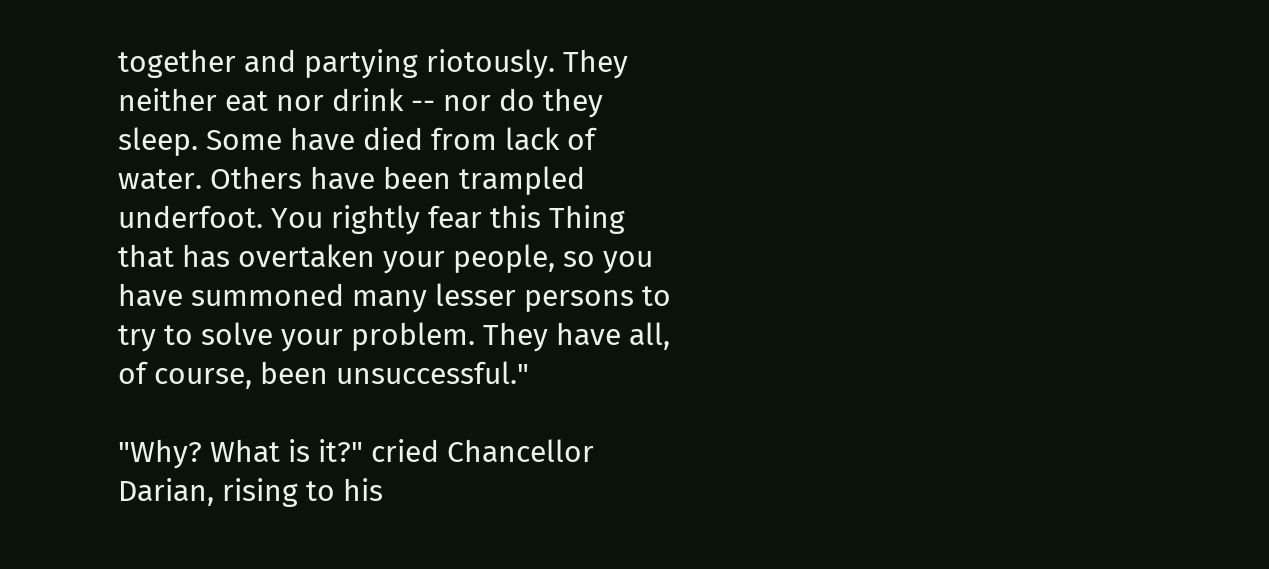together and partying riotously. They neither eat nor drink -- nor do they sleep. Some have died from lack of water. Others have been trampled underfoot. You rightly fear this Thing that has overtaken your people, so you have summoned many lesser persons to try to solve your problem. They have all, of course, been unsuccessful."

"Why? What is it?" cried Chancellor Darian, rising to his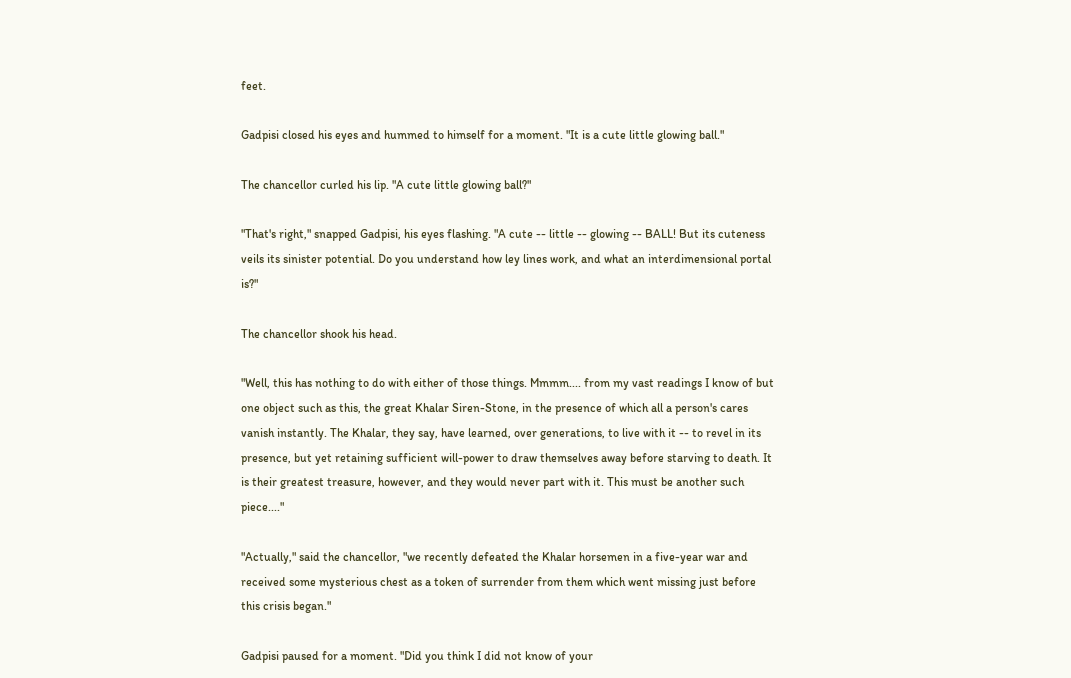feet.

Gadpisi closed his eyes and hummed to himself for a moment. "It is a cute little glowing ball."

The chancellor curled his lip. "A cute little glowing ball?"

"That's right," snapped Gadpisi, his eyes flashing. "A cute -- little -- glowing -- BALL! But its cuteness veils its sinister potential. Do you understand how ley lines work, and what an interdimensional portal is?"

The chancellor shook his head.

"Well, this has nothing to do with either of those things. Mmmm.... from my vast readings I know of but one object such as this, the great Khalar Siren-Stone, in the presence of which all a person's cares vanish instantly. The Khalar, they say, have learned, over generations, to live with it -- to revel in its presence, but yet retaining sufficient will-power to draw themselves away before starving to death. It is their greatest treasure, however, and they would never part with it. This must be another such piece...."

"Actually," said the chancellor, "we recently defeated the Khalar horsemen in a five-year war and received some mysterious chest as a token of surrender from them which went missing just before this crisis began."

Gadpisi paused for a moment. "Did you think I did not know of your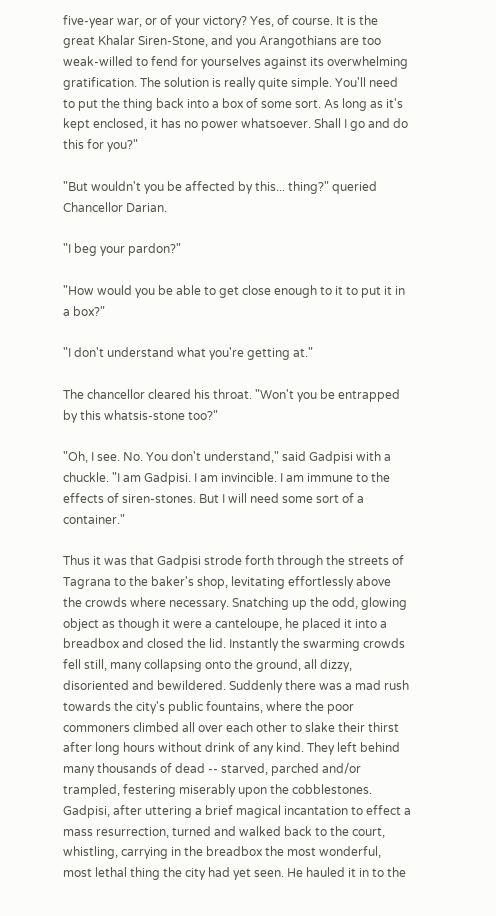five-year war, or of your victory? Yes, of course. It is the great Khalar Siren-Stone, and you Arangothians are too weak-willed to fend for yourselves against its overwhelming gratification. The solution is really quite simple. You'll need to put the thing back into a box of some sort. As long as it's kept enclosed, it has no power whatsoever. Shall I go and do this for you?"

"But wouldn't you be affected by this... thing?" queried Chancellor Darian.

"I beg your pardon?"

"How would you be able to get close enough to it to put it in a box?"

"I don't understand what you're getting at."

The chancellor cleared his throat. "Won't you be entrapped by this whatsis-stone too?"

"Oh, I see. No. You don't understand," said Gadpisi with a chuckle. "I am Gadpisi. I am invincible. I am immune to the effects of siren-stones. But I will need some sort of a container."

Thus it was that Gadpisi strode forth through the streets of Tagrana to the baker's shop, levitating effortlessly above the crowds where necessary. Snatching up the odd, glowing object as though it were a canteloupe, he placed it into a breadbox and closed the lid. Instantly the swarming crowds fell still, many collapsing onto the ground, all dizzy, disoriented and bewildered. Suddenly there was a mad rush towards the city's public fountains, where the poor commoners climbed all over each other to slake their thirst after long hours without drink of any kind. They left behind many thousands of dead -- starved, parched and/or trampled, festering miserably upon the cobblestones. Gadpisi, after uttering a brief magical incantation to effect a mass resurrection, turned and walked back to the court, whistling, carrying in the breadbox the most wonderful, most lethal thing the city had yet seen. He hauled it in to the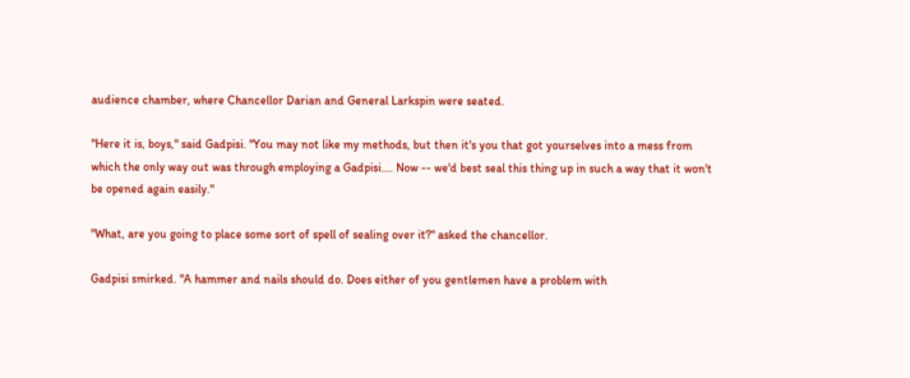audience chamber, where Chancellor Darian and General Larkspin were seated.

"Here it is, boys," said Gadpisi. "You may not like my methods, but then it's you that got yourselves into a mess from which the only way out was through employing a Gadpisi.... Now -- we'd best seal this thing up in such a way that it won't be opened again easily."

"What, are you going to place some sort of spell of sealing over it?" asked the chancellor.

Gadpisi smirked. "A hammer and nails should do. Does either of you gentlemen have a problem with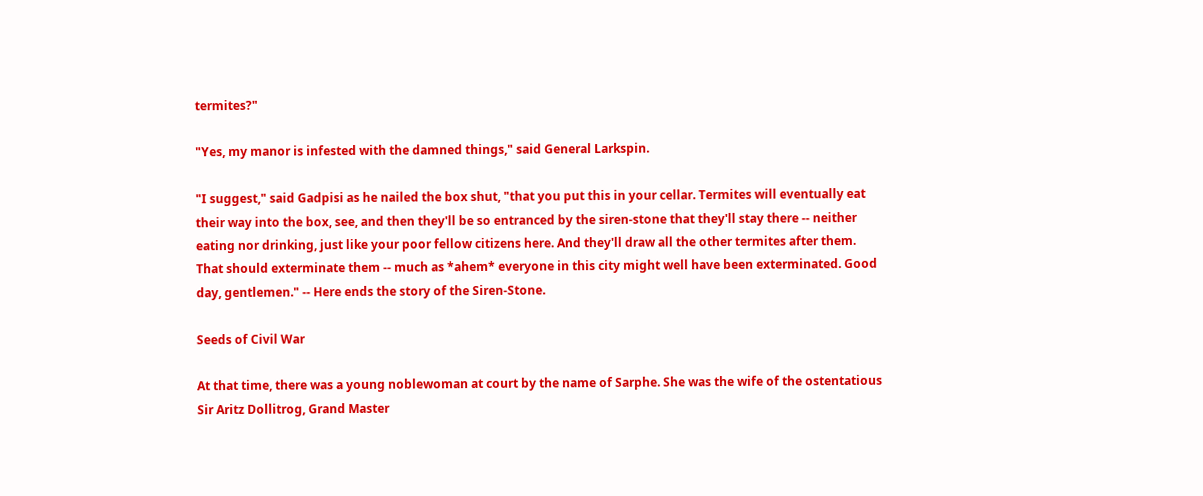termites?"

"Yes, my manor is infested with the damned things," said General Larkspin.

"I suggest," said Gadpisi as he nailed the box shut, "that you put this in your cellar. Termites will eventually eat their way into the box, see, and then they'll be so entranced by the siren-stone that they'll stay there -- neither eating nor drinking, just like your poor fellow citizens here. And they'll draw all the other termites after them. That should exterminate them -- much as *ahem* everyone in this city might well have been exterminated. Good day, gentlemen." -- Here ends the story of the Siren-Stone.

Seeds of Civil War

At that time, there was a young noblewoman at court by the name of Sarphe. She was the wife of the ostentatious Sir Aritz Dollitrog, Grand Master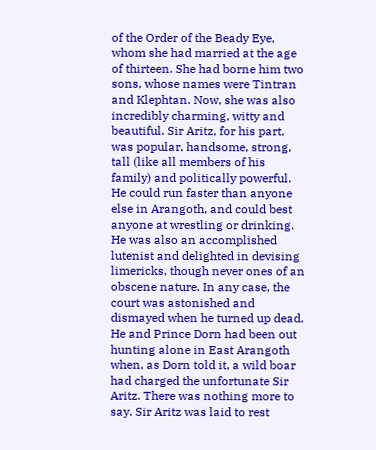of the Order of the Beady Eye, whom she had married at the age of thirteen. She had borne him two sons, whose names were Tintran and Klephtan. Now, she was also incredibly charming, witty and beautiful. Sir Aritz, for his part, was popular, handsome, strong, tall (like all members of his family) and politically powerful. He could run faster than anyone else in Arangoth, and could best anyone at wrestling or drinking. He was also an accomplished lutenist and delighted in devising limericks, though never ones of an obscene nature. In any case, the court was astonished and dismayed when he turned up dead. He and Prince Dorn had been out hunting alone in East Arangoth when, as Dorn told it, a wild boar had charged the unfortunate Sir Aritz. There was nothing more to say. Sir Aritz was laid to rest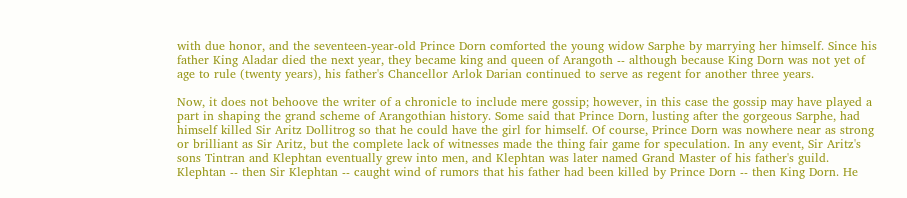with due honor, and the seventeen-year-old Prince Dorn comforted the young widow Sarphe by marrying her himself. Since his father King Aladar died the next year, they became king and queen of Arangoth -- although because King Dorn was not yet of age to rule (twenty years), his father's Chancellor Arlok Darian continued to serve as regent for another three years.

Now, it does not behoove the writer of a chronicle to include mere gossip; however, in this case the gossip may have played a part in shaping the grand scheme of Arangothian history. Some said that Prince Dorn, lusting after the gorgeous Sarphe, had himself killed Sir Aritz Dollitrog so that he could have the girl for himself. Of course, Prince Dorn was nowhere near as strong or brilliant as Sir Aritz, but the complete lack of witnesses made the thing fair game for speculation. In any event, Sir Aritz's sons Tintran and Klephtan eventually grew into men, and Klephtan was later named Grand Master of his father's guild. Klephtan -- then Sir Klephtan -- caught wind of rumors that his father had been killed by Prince Dorn -- then King Dorn. He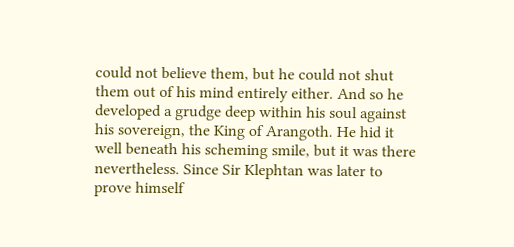could not believe them, but he could not shut them out of his mind entirely either. And so he developed a grudge deep within his soul against his sovereign, the King of Arangoth. He hid it well beneath his scheming smile, but it was there nevertheless. Since Sir Klephtan was later to prove himself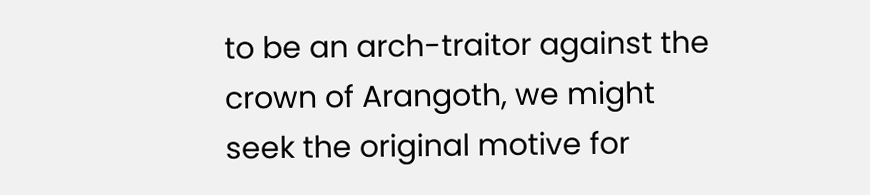to be an arch-traitor against the crown of Arangoth, we might seek the original motive for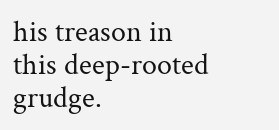his treason in this deep-rooted grudge.